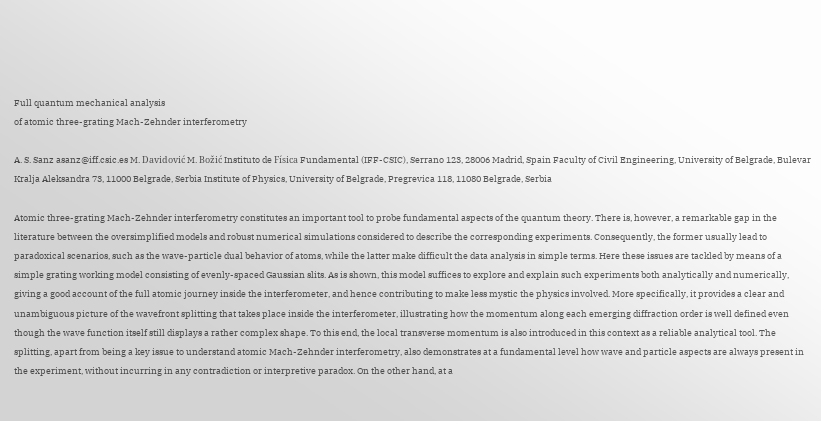Full quantum mechanical analysis
of atomic three-grating Mach-Zehnder interferometry

A. S. Sanz asanz@iff.csic.es M. Davidović M. Božić Instituto de Física Fundamental (IFF-CSIC), Serrano 123, 28006 Madrid, Spain Faculty of Civil Engineering, University of Belgrade, Bulevar Kralja Aleksandra 73, 11000 Belgrade, Serbia Institute of Physics, University of Belgrade, Pregrevica 118, 11080 Belgrade, Serbia

Atomic three-grating Mach-Zehnder interferometry constitutes an important tool to probe fundamental aspects of the quantum theory. There is, however, a remarkable gap in the literature between the oversimplified models and robust numerical simulations considered to describe the corresponding experiments. Consequently, the former usually lead to paradoxical scenarios, such as the wave-particle dual behavior of atoms, while the latter make difficult the data analysis in simple terms. Here these issues are tackled by means of a simple grating working model consisting of evenly-spaced Gaussian slits. As is shown, this model suffices to explore and explain such experiments both analytically and numerically, giving a good account of the full atomic journey inside the interferometer, and hence contributing to make less mystic the physics involved. More specifically, it provides a clear and unambiguous picture of the wavefront splitting that takes place inside the interferometer, illustrating how the momentum along each emerging diffraction order is well defined even though the wave function itself still displays a rather complex shape. To this end, the local transverse momentum is also introduced in this context as a reliable analytical tool. The splitting, apart from being a key issue to understand atomic Mach-Zehnder interferometry, also demonstrates at a fundamental level how wave and particle aspects are always present in the experiment, without incurring in any contradiction or interpretive paradox. On the other hand, at a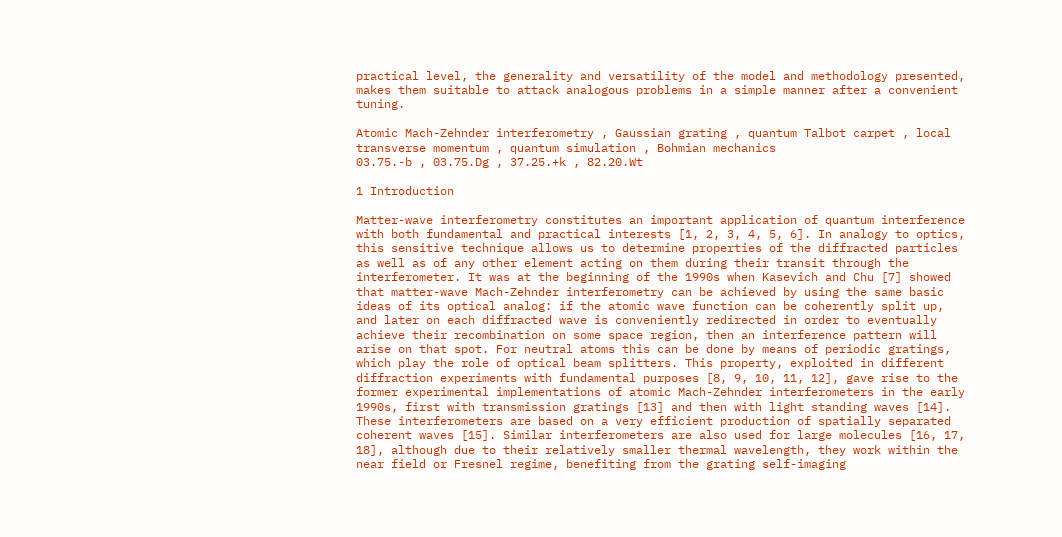practical level, the generality and versatility of the model and methodology presented, makes them suitable to attack analogous problems in a simple manner after a convenient tuning.

Atomic Mach-Zehnder interferometry , Gaussian grating , quantum Talbot carpet , local transverse momentum , quantum simulation , Bohmian mechanics
03.75.-b , 03.75.Dg , 37.25.+k , 82.20.Wt

1 Introduction

Matter-wave interferometry constitutes an important application of quantum interference with both fundamental and practical interests [1, 2, 3, 4, 5, 6]. In analogy to optics, this sensitive technique allows us to determine properties of the diffracted particles as well as of any other element acting on them during their transit through the interferometer. It was at the beginning of the 1990s when Kasevich and Chu [7] showed that matter-wave Mach-Zehnder interferometry can be achieved by using the same basic ideas of its optical analog: if the atomic wave function can be coherently split up, and later on each diffracted wave is conveniently redirected in order to eventually achieve their recombination on some space region, then an interference pattern will arise on that spot. For neutral atoms this can be done by means of periodic gratings, which play the role of optical beam splitters. This property, exploited in different diffraction experiments with fundamental purposes [8, 9, 10, 11, 12], gave rise to the former experimental implementations of atomic Mach-Zehnder interferometers in the early 1990s, first with transmission gratings [13] and then with light standing waves [14]. These interferometers are based on a very efficient production of spatially separated coherent waves [15]. Similar interferometers are also used for large molecules [16, 17, 18], although due to their relatively smaller thermal wavelength, they work within the near field or Fresnel regime, benefiting from the grating self-imaging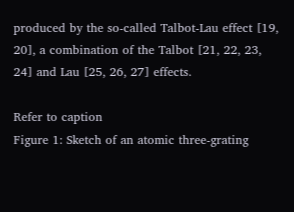produced by the so-called Talbot-Lau effect [19, 20], a combination of the Talbot [21, 22, 23, 24] and Lau [25, 26, 27] effects.

Refer to caption
Figure 1: Sketch of an atomic three-grating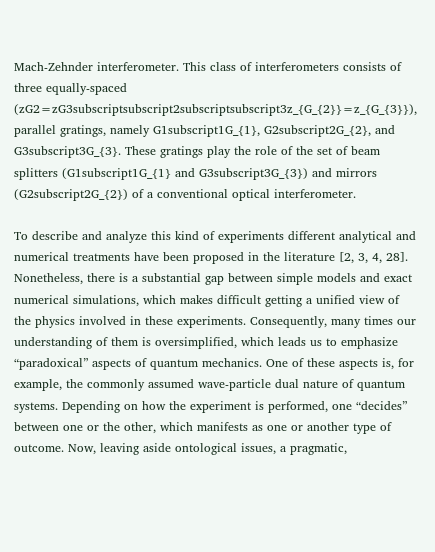Mach-Zehnder interferometer. This class of interferometers consists of three equally-spaced (zG2=zG3subscriptsubscript2subscriptsubscript3z_{G_{2}}=z_{G_{3}}), parallel gratings, namely G1subscript1G_{1}, G2subscript2G_{2}, and G3subscript3G_{3}. These gratings play the role of the set of beam splitters (G1subscript1G_{1} and G3subscript3G_{3}) and mirrors (G2subscript2G_{2}) of a conventional optical interferometer.

To describe and analyze this kind of experiments different analytical and numerical treatments have been proposed in the literature [2, 3, 4, 28]. Nonetheless, there is a substantial gap between simple models and exact numerical simulations, which makes difficult getting a unified view of the physics involved in these experiments. Consequently, many times our understanding of them is oversimplified, which leads us to emphasize “paradoxical” aspects of quantum mechanics. One of these aspects is, for example, the commonly assumed wave-particle dual nature of quantum systems. Depending on how the experiment is performed, one “decides” between one or the other, which manifests as one or another type of outcome. Now, leaving aside ontological issues, a pragmatic,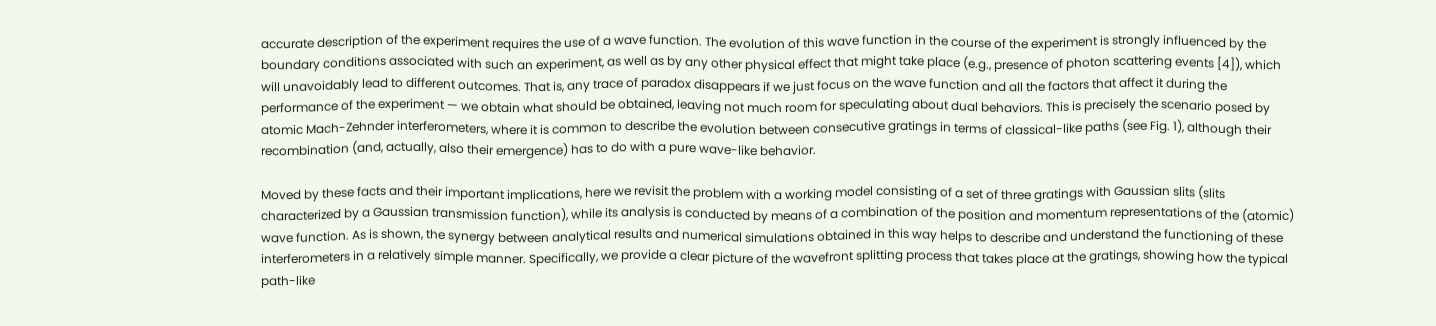accurate description of the experiment requires the use of a wave function. The evolution of this wave function in the course of the experiment is strongly influenced by the boundary conditions associated with such an experiment, as well as by any other physical effect that might take place (e.g., presence of photon scattering events [4]), which will unavoidably lead to different outcomes. That is, any trace of paradox disappears if we just focus on the wave function and all the factors that affect it during the performance of the experiment — we obtain what should be obtained, leaving not much room for speculating about dual behaviors. This is precisely the scenario posed by atomic Mach-Zehnder interferometers, where it is common to describe the evolution between consecutive gratings in terms of classical-like paths (see Fig. 1), although their recombination (and, actually, also their emergence) has to do with a pure wave-like behavior.

Moved by these facts and their important implications, here we revisit the problem with a working model consisting of a set of three gratings with Gaussian slits (slits characterized by a Gaussian transmission function), while its analysis is conducted by means of a combination of the position and momentum representations of the (atomic) wave function. As is shown, the synergy between analytical results and numerical simulations obtained in this way helps to describe and understand the functioning of these interferometers in a relatively simple manner. Specifically, we provide a clear picture of the wavefront splitting process that takes place at the gratings, showing how the typical path-like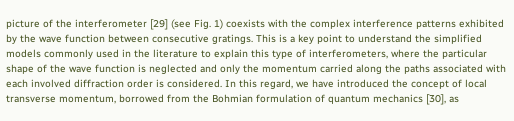picture of the interferometer [29] (see Fig. 1) coexists with the complex interference patterns exhibited by the wave function between consecutive gratings. This is a key point to understand the simplified models commonly used in the literature to explain this type of interferometers, where the particular shape of the wave function is neglected and only the momentum carried along the paths associated with each involved diffraction order is considered. In this regard, we have introduced the concept of local transverse momentum, borrowed from the Bohmian formulation of quantum mechanics [30], as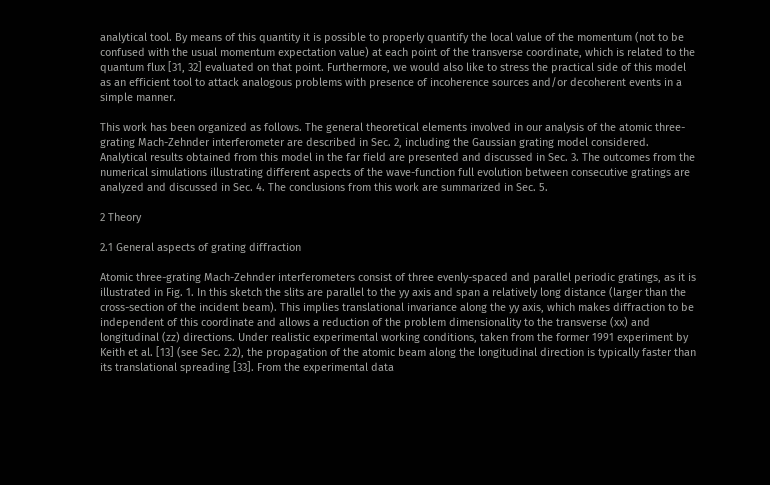analytical tool. By means of this quantity it is possible to properly quantify the local value of the momentum (not to be confused with the usual momentum expectation value) at each point of the transverse coordinate, which is related to the quantum flux [31, 32] evaluated on that point. Furthermore, we would also like to stress the practical side of this model as an efficient tool to attack analogous problems with presence of incoherence sources and/or decoherent events in a simple manner.

This work has been organized as follows. The general theoretical elements involved in our analysis of the atomic three-grating Mach-Zehnder interferometer are described in Sec. 2, including the Gaussian grating model considered. Analytical results obtained from this model in the far field are presented and discussed in Sec. 3. The outcomes from the numerical simulations illustrating different aspects of the wave-function full evolution between consecutive gratings are analyzed and discussed in Sec. 4. The conclusions from this work are summarized in Sec. 5.

2 Theory

2.1 General aspects of grating diffraction

Atomic three-grating Mach-Zehnder interferometers consist of three evenly-spaced and parallel periodic gratings, as it is illustrated in Fig. 1. In this sketch the slits are parallel to the yy axis and span a relatively long distance (larger than the cross-section of the incident beam). This implies translational invariance along the yy axis, which makes diffraction to be independent of this coordinate and allows a reduction of the problem dimensionality to the transverse (xx) and longitudinal (zz) directions. Under realistic experimental working conditions, taken from the former 1991 experiment by Keith et al. [13] (see Sec. 2.2), the propagation of the atomic beam along the longitudinal direction is typically faster than its translational spreading [33]. From the experimental data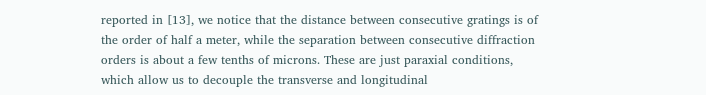reported in [13], we notice that the distance between consecutive gratings is of the order of half a meter, while the separation between consecutive diffraction orders is about a few tenths of microns. These are just paraxial conditions, which allow us to decouple the transverse and longitudinal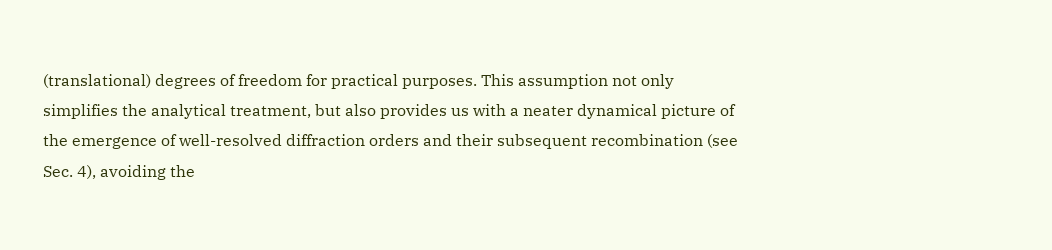(translational) degrees of freedom for practical purposes. This assumption not only simplifies the analytical treatment, but also provides us with a neater dynamical picture of the emergence of well-resolved diffraction orders and their subsequent recombination (see Sec. 4), avoiding the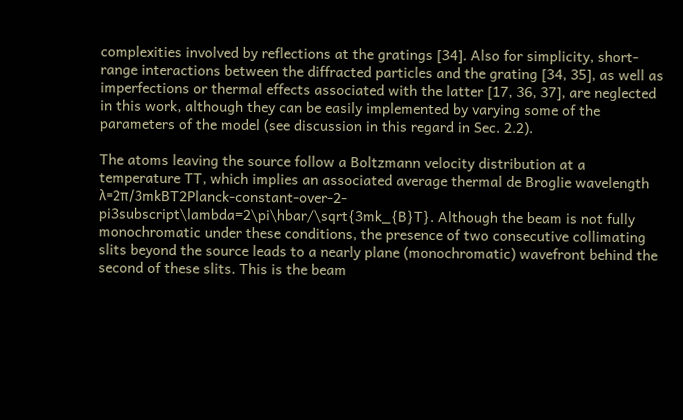complexities involved by reflections at the gratings [34]. Also for simplicity, short-range interactions between the diffracted particles and the grating [34, 35], as well as imperfections or thermal effects associated with the latter [17, 36, 37], are neglected in this work, although they can be easily implemented by varying some of the parameters of the model (see discussion in this regard in Sec. 2.2).

The atoms leaving the source follow a Boltzmann velocity distribution at a temperature TT, which implies an associated average thermal de Broglie wavelength λ=2π/3mkBT2Planck-constant-over-2-pi3subscript\lambda=2\pi\hbar/\sqrt{3mk_{B}T}. Although the beam is not fully monochromatic under these conditions, the presence of two consecutive collimating slits beyond the source leads to a nearly plane (monochromatic) wavefront behind the second of these slits. This is the beam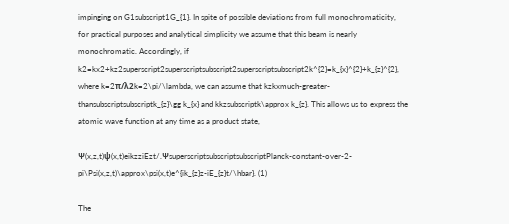impinging on G1subscript1G_{1}. In spite of possible deviations from full monochromaticity, for practical purposes and analytical simplicity we assume that this beam is nearly monochromatic. Accordingly, if k2=kx2+kz2superscript2superscriptsubscript2superscriptsubscript2k^{2}=k_{x}^{2}+k_{z}^{2}, where k=2π/λ2k=2\pi/\lambda, we can assume that kzkxmuch-greater-thansubscriptsubscriptk_{z}\gg k_{x} and kkzsubscriptk\approx k_{z}. This allows us to express the atomic wave function at any time as a product state,

Ψ(x,z,t)ψ(x,t)eikzziEzt/.ΨsuperscriptsubscriptsubscriptPlanck-constant-over-2-pi\Psi(x,z,t)\approx\psi(x,t)e^{ik_{z}z-iE_{z}t/\hbar}. (1)

The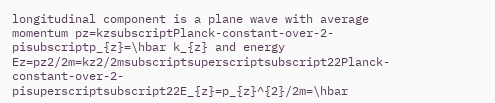longitudinal component is a plane wave with average momentum pz=kzsubscriptPlanck-constant-over-2-pisubscriptp_{z}=\hbar k_{z} and energy Ez=pz2/2m=kz2/2msubscriptsuperscriptsubscript22Planck-constant-over-2-pisuperscriptsubscript22E_{z}=p_{z}^{2}/2m=\hbar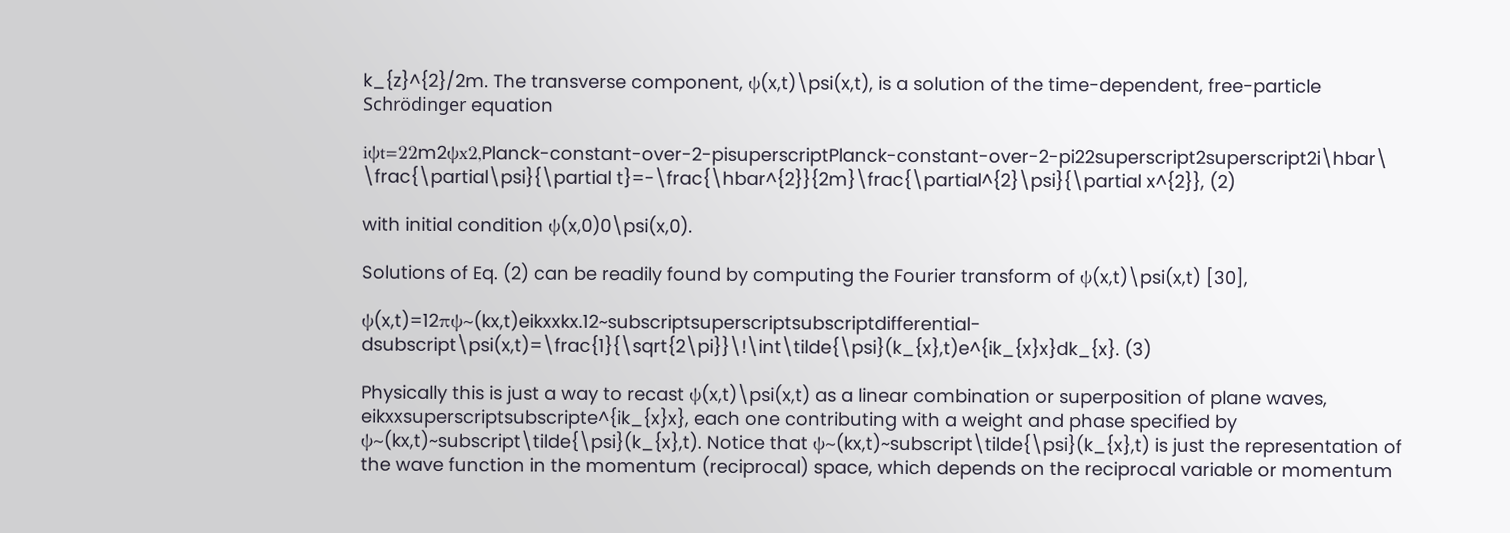k_{z}^{2}/2m. The transverse component, ψ(x,t)\psi(x,t), is a solution of the time-dependent, free-particle Schrödinger equation

iψt=22m2ψx2,Planck-constant-over-2-pisuperscriptPlanck-constant-over-2-pi22superscript2superscript2i\hbar\ \frac{\partial\psi}{\partial t}=-\frac{\hbar^{2}}{2m}\frac{\partial^{2}\psi}{\partial x^{2}}, (2)

with initial condition ψ(x,0)0\psi(x,0).

Solutions of Eq. (2) can be readily found by computing the Fourier transform of ψ(x,t)\psi(x,t) [30],

ψ(x,t)=12πψ~(kx,t)eikxxkx.12~subscriptsuperscriptsubscriptdifferential-dsubscript\psi(x,t)=\frac{1}{\sqrt{2\pi}}\!\int\tilde{\psi}(k_{x},t)e^{ik_{x}x}dk_{x}. (3)

Physically this is just a way to recast ψ(x,t)\psi(x,t) as a linear combination or superposition of plane waves, eikxxsuperscriptsubscripte^{ik_{x}x}, each one contributing with a weight and phase specified by ψ~(kx,t)~subscript\tilde{\psi}(k_{x},t). Notice that ψ~(kx,t)~subscript\tilde{\psi}(k_{x},t) is just the representation of the wave function in the momentum (reciprocal) space, which depends on the reciprocal variable or momentum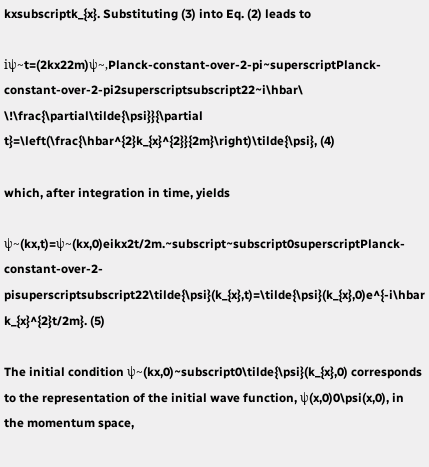kxsubscriptk_{x}. Substituting (3) into Eq. (2) leads to

iψ~t=(2kx22m)ψ~,Planck-constant-over-2-pi~superscriptPlanck-constant-over-2-pi2superscriptsubscript22~i\hbar\ \!\frac{\partial\tilde{\psi}}{\partial t}=\left(\frac{\hbar^{2}k_{x}^{2}}{2m}\right)\tilde{\psi}, (4)

which, after integration in time, yields

ψ~(kx,t)=ψ~(kx,0)eikx2t/2m.~subscript~subscript0superscriptPlanck-constant-over-2-pisuperscriptsubscript22\tilde{\psi}(k_{x},t)=\tilde{\psi}(k_{x},0)e^{-i\hbar k_{x}^{2}t/2m}. (5)

The initial condition ψ~(kx,0)~subscript0\tilde{\psi}(k_{x},0) corresponds to the representation of the initial wave function, ψ(x,0)0\psi(x,0), in the momentum space,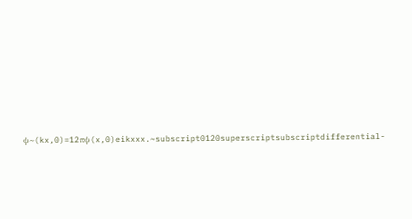ψ~(kx,0)=12πψ(x,0)eikxxx.~subscript0120superscriptsubscriptdifferential-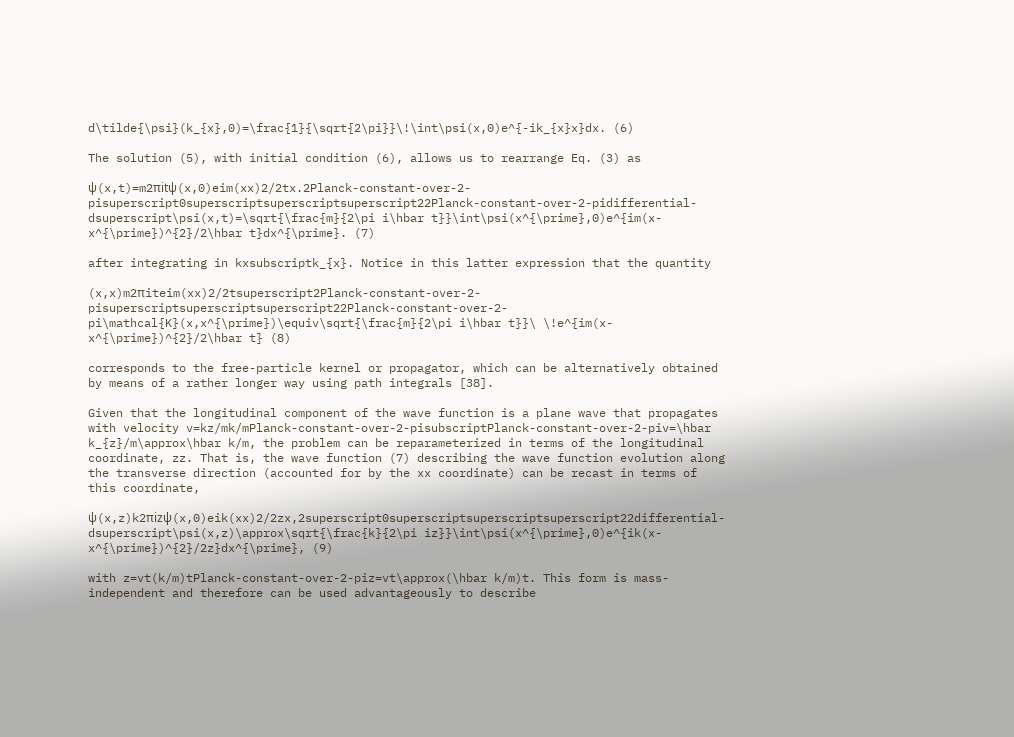d\tilde{\psi}(k_{x},0)=\frac{1}{\sqrt{2\pi}}\!\int\psi(x,0)e^{-ik_{x}x}dx. (6)

The solution (5), with initial condition (6), allows us to rearrange Eq. (3) as

ψ(x,t)=m2πitψ(x,0)eim(xx)2/2tx.2Planck-constant-over-2-pisuperscript0superscriptsuperscriptsuperscript22Planck-constant-over-2-pidifferential-dsuperscript\psi(x,t)=\sqrt{\frac{m}{2\pi i\hbar t}}\int\psi(x^{\prime},0)e^{im(x-x^{\prime})^{2}/2\hbar t}dx^{\prime}. (7)

after integrating in kxsubscriptk_{x}. Notice in this latter expression that the quantity

(x,x)m2πiteim(xx)2/2tsuperscript2Planck-constant-over-2-pisuperscriptsuperscriptsuperscript22Planck-constant-over-2-pi\mathcal{K}(x,x^{\prime})\equiv\sqrt{\frac{m}{2\pi i\hbar t}}\ \!e^{im(x-x^{\prime})^{2}/2\hbar t} (8)

corresponds to the free-particle kernel or propagator, which can be alternatively obtained by means of a rather longer way using path integrals [38].

Given that the longitudinal component of the wave function is a plane wave that propagates with velocity v=kz/mk/mPlanck-constant-over-2-pisubscriptPlanck-constant-over-2-piv=\hbar k_{z}/m\approx\hbar k/m, the problem can be reparameterized in terms of the longitudinal coordinate, zz. That is, the wave function (7) describing the wave function evolution along the transverse direction (accounted for by the xx coordinate) can be recast in terms of this coordinate,

ψ(x,z)k2πizψ(x,0)eik(xx)2/2zx,2superscript0superscriptsuperscriptsuperscript22differential-dsuperscript\psi(x,z)\approx\sqrt{\frac{k}{2\pi iz}}\int\psi(x^{\prime},0)e^{ik(x-x^{\prime})^{2}/2z}dx^{\prime}, (9)

with z=vt(k/m)tPlanck-constant-over-2-piz=vt\approx(\hbar k/m)t. This form is mass-independent and therefore can be used advantageously to describe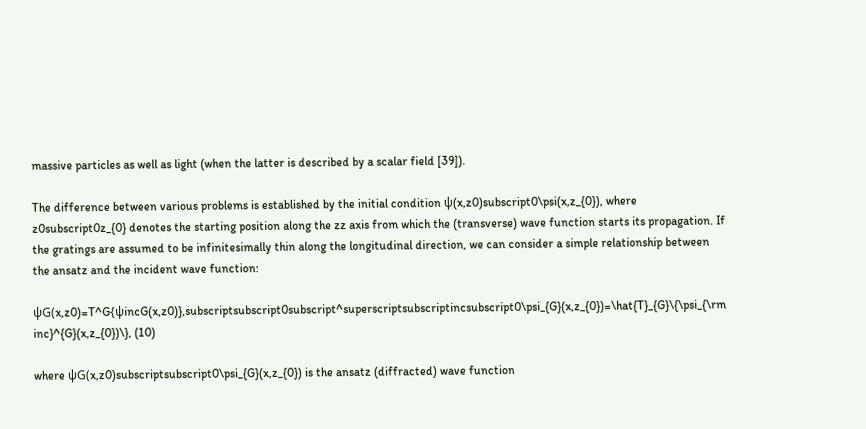massive particles as well as light (when the latter is described by a scalar field [39]).

The difference between various problems is established by the initial condition ψ(x,z0)subscript0\psi(x,z_{0}), where z0subscript0z_{0} denotes the starting position along the zz axis from which the (transverse) wave function starts its propagation. If the gratings are assumed to be infinitesimally thin along the longitudinal direction, we can consider a simple relationship between the ansatz and the incident wave function:

ψG(x,z0)=T^G{ψincG(x,z0)},subscriptsubscript0subscript^superscriptsubscriptincsubscript0\psi_{G}(x,z_{0})=\hat{T}_{G}\{\psi_{\rm inc}^{G}(x,z_{0})\}, (10)

where ψG(x,z0)subscriptsubscript0\psi_{G}(x,z_{0}) is the ansatz (diffracted) wave function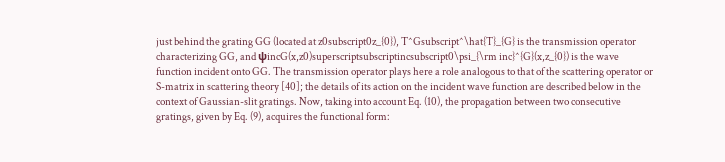just behind the grating GG (located at z0subscript0z_{0}), T^Gsubscript^\hat{T}_{G} is the transmission operator characterizing GG, and ψincG(x,z0)superscriptsubscriptincsubscript0\psi_{\rm inc}^{G}(x,z_{0}) is the wave function incident onto GG. The transmission operator plays here a role analogous to that of the scattering operator or S-matrix in scattering theory [40]; the details of its action on the incident wave function are described below in the context of Gaussian-slit gratings. Now, taking into account Eq. (10), the propagation between two consecutive gratings, given by Eq. (9), acquires the functional form: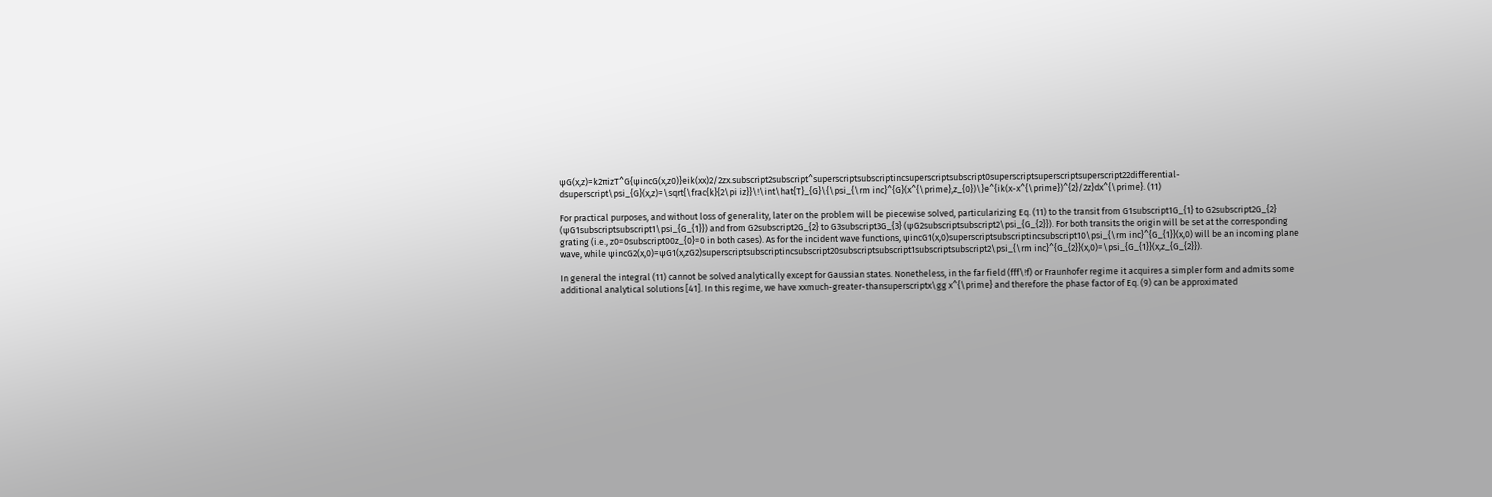ψG(x,z)=k2πizT^G{ψincG(x,z0)}eik(xx)2/2zx.subscript2subscript^superscriptsubscriptincsuperscriptsubscript0superscriptsuperscriptsuperscript22differential-dsuperscript\psi_{G}(x,z)=\sqrt{\frac{k}{2\pi iz}}\!\int\hat{T}_{G}\{\psi_{\rm inc}^{G}(x^{\prime},z_{0})\}e^{ik(x-x^{\prime})^{2}/2z}dx^{\prime}. (11)

For practical purposes, and without loss of generality, later on the problem will be piecewise solved, particularizing Eq. (11) to the transit from G1subscript1G_{1} to G2subscript2G_{2} (ψG1subscriptsubscript1\psi_{G_{1}}) and from G2subscript2G_{2} to G3subscript3G_{3} (ψG2subscriptsubscript2\psi_{G_{2}}). For both transits the origin will be set at the corresponding grating (i.e., z0=0subscript00z_{0}=0 in both cases). As for the incident wave functions, ψincG1(x,0)superscriptsubscriptincsubscript10\psi_{\rm inc}^{G_{1}}(x,0) will be an incoming plane wave, while ψincG2(x,0)=ψG1(x,zG2)superscriptsubscriptincsubscript20subscriptsubscript1subscriptsubscript2\psi_{\rm inc}^{G_{2}}(x,0)=\psi_{G_{1}}(x,z_{G_{2}}).

In general the integral (11) cannot be solved analytically except for Gaussian states. Nonetheless, in the far field (fff\!f) or Fraunhofer regime it acquires a simpler form and admits some additional analytical solutions [41]. In this regime, we have xxmuch-greater-thansuperscriptx\gg x^{\prime} and therefore the phase factor of Eq. (9) can be approximated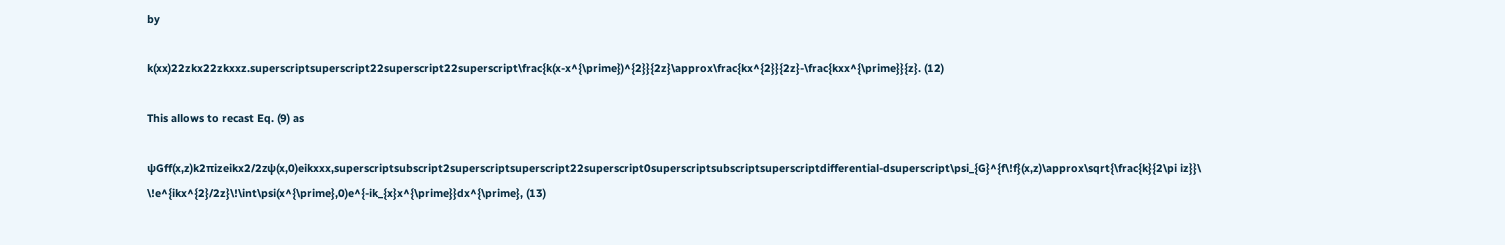by

k(xx)22zkx22zkxxz.superscriptsuperscript22superscript22superscript\frac{k(x-x^{\prime})^{2}}{2z}\approx\frac{kx^{2}}{2z}-\frac{kxx^{\prime}}{z}. (12)

This allows to recast Eq. (9) as

ψGff(x,z)k2πizeikx2/2zψ(x,0)eikxxx,superscriptsubscript2superscriptsuperscript22superscript0superscriptsubscriptsuperscriptdifferential-dsuperscript\psi_{G}^{f\!f}(x,z)\approx\sqrt{\frac{k}{2\pi iz}}\ \!e^{ikx^{2}/2z}\!\int\psi(x^{\prime},0)e^{-ik_{x}x^{\prime}}dx^{\prime}, (13)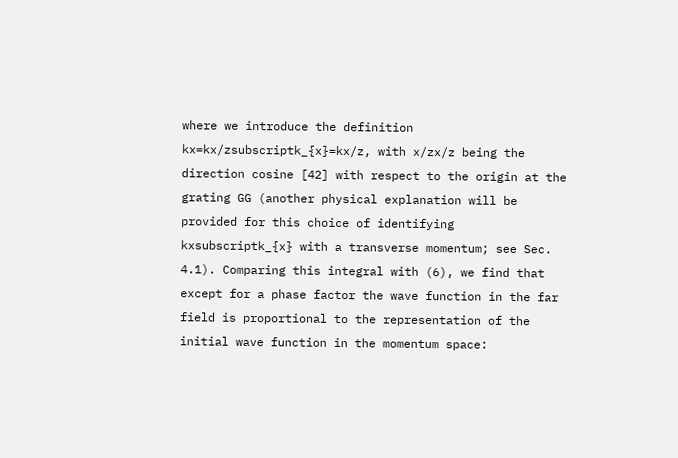where we introduce the definition kx=kx/zsubscriptk_{x}=kx/z, with x/zx/z being the direction cosine [42] with respect to the origin at the grating GG (another physical explanation will be provided for this choice of identifying kxsubscriptk_{x} with a transverse momentum; see Sec. 4.1). Comparing this integral with (6), we find that except for a phase factor the wave function in the far field is proportional to the representation of the initial wave function in the momentum space: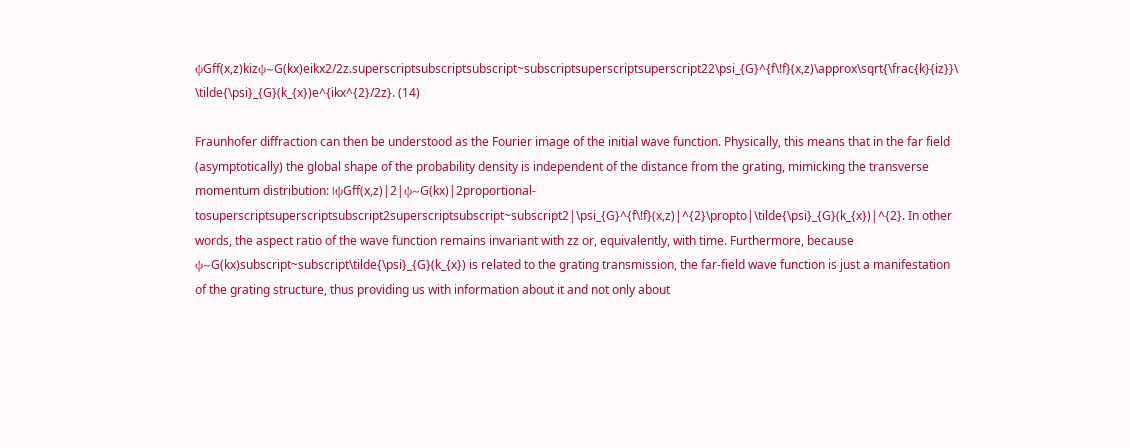ψGff(x,z)kizψ~G(kx)eikx2/2z.superscriptsubscriptsubscript~subscriptsuperscriptsuperscript22\psi_{G}^{f\!f}(x,z)\approx\sqrt{\frac{k}{iz}}\ \tilde{\psi}_{G}(k_{x})e^{ikx^{2}/2z}. (14)

Fraunhofer diffraction can then be understood as the Fourier image of the initial wave function. Physically, this means that in the far field (asymptotically) the global shape of the probability density is independent of the distance from the grating, mimicking the transverse momentum distribution: |ψGff(x,z)|2|ψ~G(kx)|2proportional-tosuperscriptsuperscriptsubscript2superscriptsubscript~subscript2|\psi_{G}^{f\!f}(x,z)|^{2}\propto|\tilde{\psi}_{G}(k_{x})|^{2}. In other words, the aspect ratio of the wave function remains invariant with zz or, equivalently, with time. Furthermore, because ψ~G(kx)subscript~subscript\tilde{\psi}_{G}(k_{x}) is related to the grating transmission, the far-field wave function is just a manifestation of the grating structure, thus providing us with information about it and not only about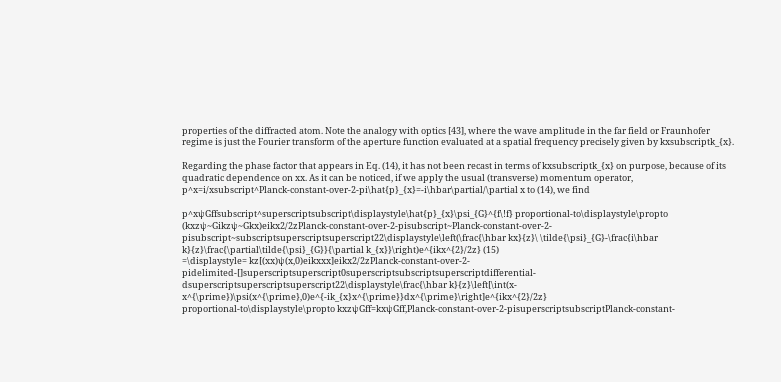properties of the diffracted atom. Note the analogy with optics [43], where the wave amplitude in the far field or Fraunhofer regime is just the Fourier transform of the aperture function evaluated at a spatial frequency precisely given by kxsubscriptk_{x}.

Regarding the phase factor that appears in Eq. (14), it has not been recast in terms of kxsubscriptk_{x} on purpose, because of its quadratic dependence on xx. As it can be noticed, if we apply the usual (transverse) momentum operator, p^x=i/xsubscript^Planck-constant-over-2-pi\hat{p}_{x}=-i\hbar\partial/\partial x to (14), we find

p^xψGffsubscript^superscriptsubscript\displaystyle\hat{p}_{x}\psi_{G}^{f\!f} proportional-to\displaystyle\propto (kxzψ~Gikzψ~Gkx)eikx2/2zPlanck-constant-over-2-pisubscript~Planck-constant-over-2-pisubscript~subscriptsuperscriptsuperscript22\displaystyle\left(\frac{\hbar kx}{z}\ \tilde{\psi}_{G}-\frac{i\hbar k}{z}\frac{\partial\tilde{\psi}_{G}}{\partial k_{x}}\right)e^{ikx^{2}/2z} (15)
=\displaystyle= kz[(xx)ψ(x,0)eikxxx]eikx2/2zPlanck-constant-over-2-pidelimited-[]superscriptsuperscript0superscriptsubscriptsuperscriptdifferential-dsuperscriptsuperscriptsuperscript22\displaystyle\frac{\hbar k}{z}\left[\int(x-x^{\prime})\psi(x^{\prime},0)e^{-ik_{x}x^{\prime}}dx^{\prime}\right]e^{ikx^{2}/2z}
proportional-to\displaystyle\propto kxzψGff=kxψGff,Planck-constant-over-2-pisuperscriptsubscriptPlanck-constant-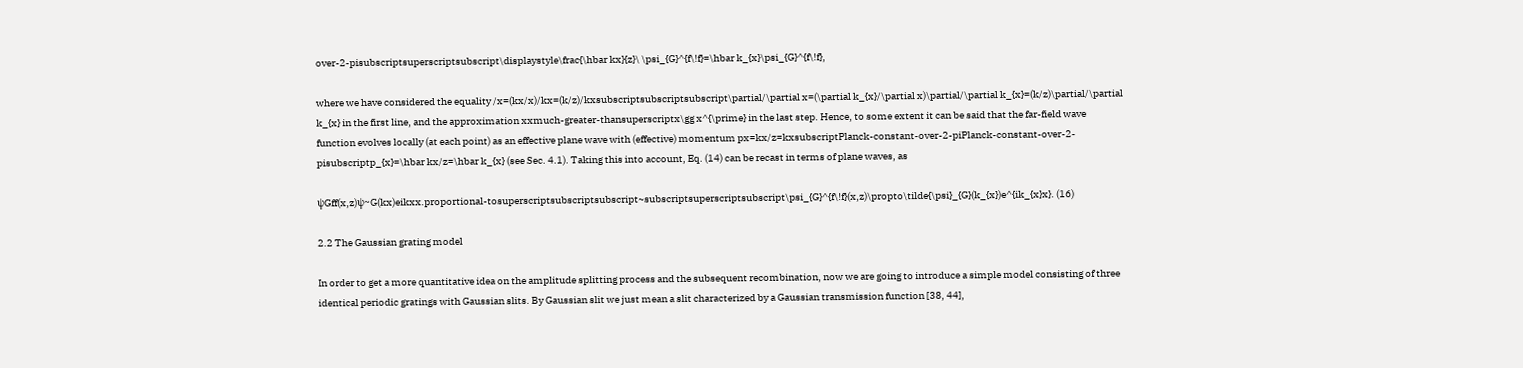over-2-pisubscriptsuperscriptsubscript\displaystyle\frac{\hbar kx}{z}\ \psi_{G}^{f\!f}=\hbar k_{x}\psi_{G}^{f\!f},

where we have considered the equality /x=(kx/x)/kx=(k/z)/kxsubscriptsubscriptsubscript\partial/\partial x=(\partial k_{x}/\partial x)\partial/\partial k_{x}=(k/z)\partial/\partial k_{x} in the first line, and the approximation xxmuch-greater-thansuperscriptx\gg x^{\prime} in the last step. Hence, to some extent it can be said that the far-field wave function evolves locally (at each point) as an effective plane wave with (effective) momentum px=kx/z=kxsubscriptPlanck-constant-over-2-piPlanck-constant-over-2-pisubscriptp_{x}=\hbar kx/z=\hbar k_{x} (see Sec. 4.1). Taking this into account, Eq. (14) can be recast in terms of plane waves, as

ψGff(x,z)ψ~G(kx)eikxx.proportional-tosuperscriptsubscriptsubscript~subscriptsuperscriptsubscript\psi_{G}^{f\!f}(x,z)\propto\tilde{\psi}_{G}(k_{x})e^{ik_{x}x}. (16)

2.2 The Gaussian grating model

In order to get a more quantitative idea on the amplitude splitting process and the subsequent recombination, now we are going to introduce a simple model consisting of three identical periodic gratings with Gaussian slits. By Gaussian slit we just mean a slit characterized by a Gaussian transmission function [38, 44],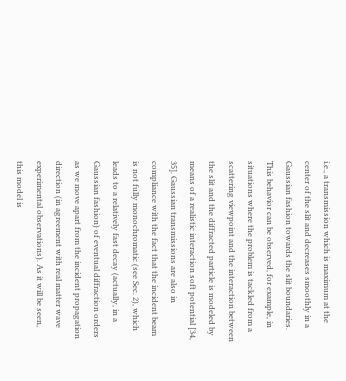i.e., a transmission which is maximum at the center of the slit and decreases smoothly in a Gaussian fashion towards the slit boundaries. This behavior can be observed, for example, in situations where the problem is tackled from a scattering viewpoint and the interaction between the slit and the diffracted particle is modeled by means of a realistic interaction soft potential [34, 35]. Gaussian transmissions are also in compliance with the fact that the incident beam is not fully monochromatic (see Sec. 2), which leads to a relatively fast decay (actually, in a Gaussian fashion) of eventual diffraction orders as we move apart from the incident propagation direction (in agreement with real matter wave experimental observations). As it will be seen, this model is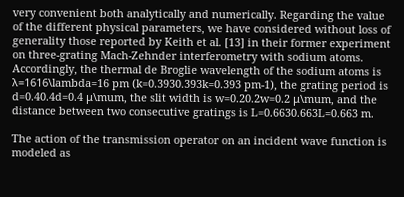very convenient both analytically and numerically. Regarding the value of the different physical parameters, we have considered without loss of generality those reported by Keith et al. [13] in their former experiment on three-grating Mach-Zehnder interferometry with sodium atoms. Accordingly, the thermal de Broglie wavelength of the sodium atoms is λ=1616\lambda=16 pm (k=0.3930.393k=0.393 pm-1), the grating period is d=0.40.4d=0.4 μ\mum, the slit width is w=0.20.2w=0.2 μ\mum, and the distance between two consecutive gratings is L=0.6630.663L=0.663 m.

The action of the transmission operator on an incident wave function is modeled as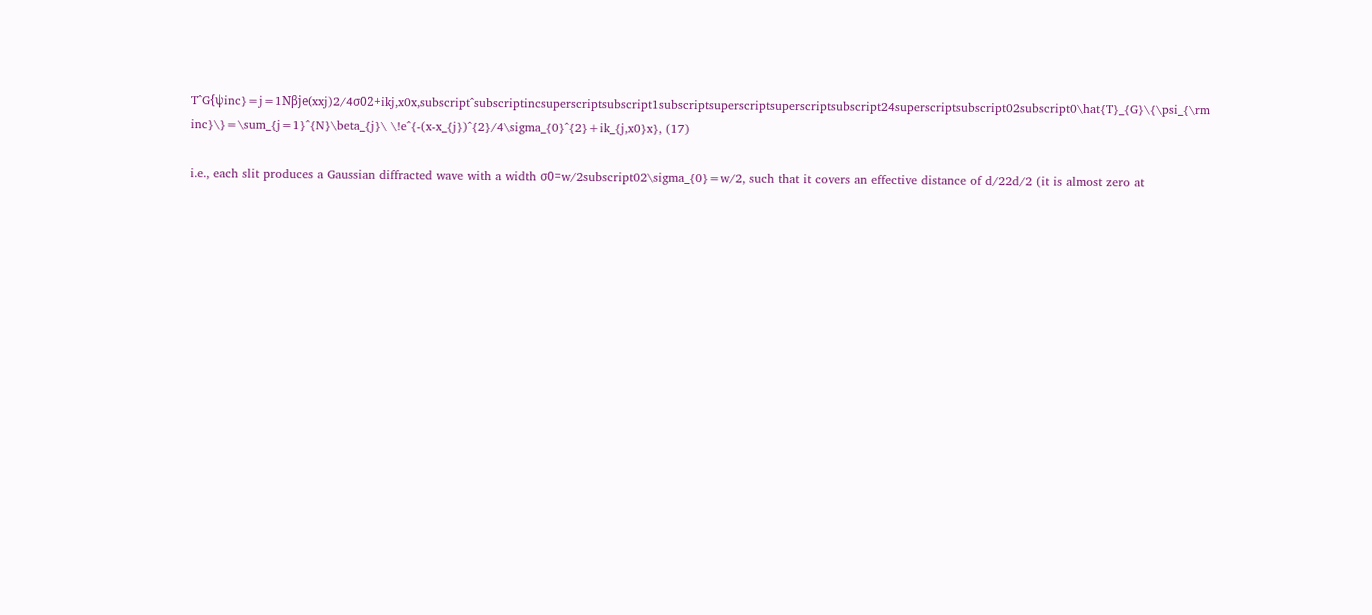T^G{ψinc}=j=1Nβje(xxj)2/4σ02+ikj,x0x,subscript^subscriptincsuperscriptsubscript1subscriptsuperscriptsuperscriptsubscript24superscriptsubscript02subscript0\hat{T}_{G}\{\psi_{\rm inc}\}=\sum_{j=1}^{N}\beta_{j}\ \!e^{-(x-x_{j})^{2}/4\sigma_{0}^{2}+ik_{j,x0}x}, (17)

i.e., each slit produces a Gaussian diffracted wave with a width σ0=w/2subscript02\sigma_{0}=w/2, such that it covers an effective distance of d/22d/2 (it is almost zero at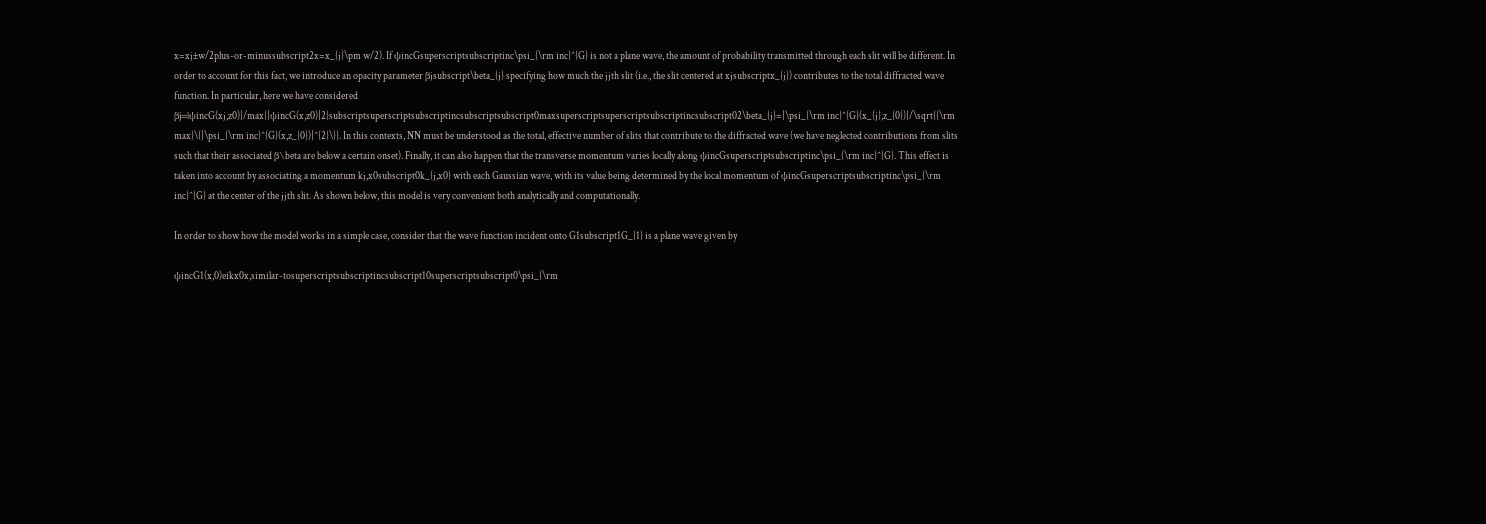x=xj±w/2plus-or-minussubscript2x=x_{j}\pm w/2). If ψincGsuperscriptsubscriptinc\psi_{\rm inc}^{G} is not a plane wave, the amount of probability transmitted through each slit will be different. In order to account for this fact, we introduce an opacity parameter βjsubscript\beta_{j} specifying how much the jjth slit (i.e., the slit centered at xjsubscriptx_{j}) contributes to the total diffracted wave function. In particular, here we have considered βj=|ψincG(xj,z0)|/max{|ψincG(x,z0)|2}subscriptsuperscriptsubscriptincsubscriptsubscript0maxsuperscriptsuperscriptsubscriptincsubscript02\beta_{j}=|\psi_{\rm inc}^{G}(x_{j},z_{0})|/\sqrt{{\rm max}\{|\psi_{\rm inc}^{G}(x,z_{0})|^{2}\}}. In this contexts, NN must be understood as the total, effective number of slits that contribute to the diffracted wave (we have neglected contributions from slits such that their associated β\beta are below a certain onset). Finally, it can also happen that the transverse momentum varies locally along ψincGsuperscriptsubscriptinc\psi_{\rm inc}^{G}. This effect is taken into account by associating a momentum kj,x0subscript0k_{j,x0} with each Gaussian wave, with its value being determined by the local momentum of ψincGsuperscriptsubscriptinc\psi_{\rm inc}^{G} at the center of the jjth slit. As shown below, this model is very convenient both analytically and computationally.

In order to show how the model works in a simple case, consider that the wave function incident onto G1subscript1G_{1} is a plane wave given by

ψincG1(x,0)eikx0x,similar-tosuperscriptsubscriptincsubscript10superscriptsubscript0\psi_{\rm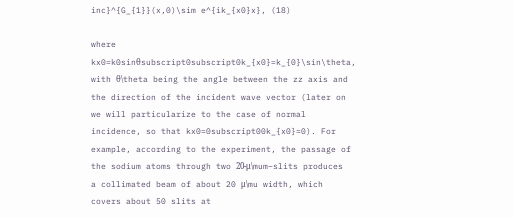inc}^{G_{1}}(x,0)\sim e^{ik_{x0}x}, (18)

where kx0=k0sinθsubscript0subscript0k_{x0}=k_{0}\sin\theta, with θ\theta being the angle between the zz axis and the direction of the incident wave vector (later on we will particularize to the case of normal incidence, so that kx0=0subscript00k_{x0}=0). For example, according to the experiment, the passage of the sodium atoms through two 20-μ\mum–slits produces a collimated beam of about 20 μ\mu width, which covers about 50 slits at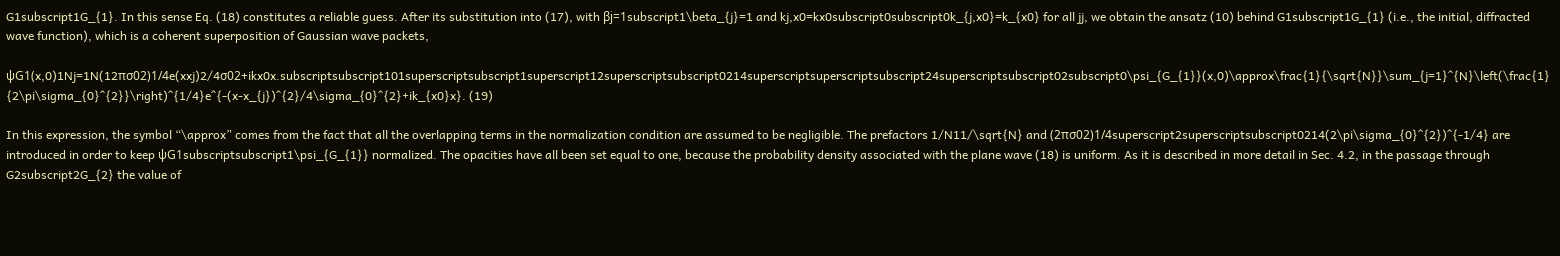G1subscript1G_{1}. In this sense Eq. (18) constitutes a reliable guess. After its substitution into (17), with βj=1subscript1\beta_{j}=1 and kj,x0=kx0subscript0subscript0k_{j,x0}=k_{x0} for all jj, we obtain the ansatz (10) behind G1subscript1G_{1} (i.e., the initial, diffracted wave function), which is a coherent superposition of Gaussian wave packets,

ψG1(x,0)1Nj=1N(12πσ02)1/4e(xxj)2/4σ02+ikx0x.subscriptsubscript101superscriptsubscript1superscript12superscriptsubscript0214superscriptsuperscriptsubscript24superscriptsubscript02subscript0\psi_{G_{1}}(x,0)\approx\frac{1}{\sqrt{N}}\sum_{j=1}^{N}\left(\frac{1}{2\pi\sigma_{0}^{2}}\right)^{1/4}e^{-(x-x_{j})^{2}/4\sigma_{0}^{2}+ik_{x0}x}. (19)

In this expression, the symbol “\approx” comes from the fact that all the overlapping terms in the normalization condition are assumed to be negligible. The prefactors 1/N11/\sqrt{N} and (2πσ02)1/4superscript2superscriptsubscript0214(2\pi\sigma_{0}^{2})^{-1/4} are introduced in order to keep ψG1subscriptsubscript1\psi_{G_{1}} normalized. The opacities have all been set equal to one, because the probability density associated with the plane wave (18) is uniform. As it is described in more detail in Sec. 4.2, in the passage through G2subscript2G_{2} the value of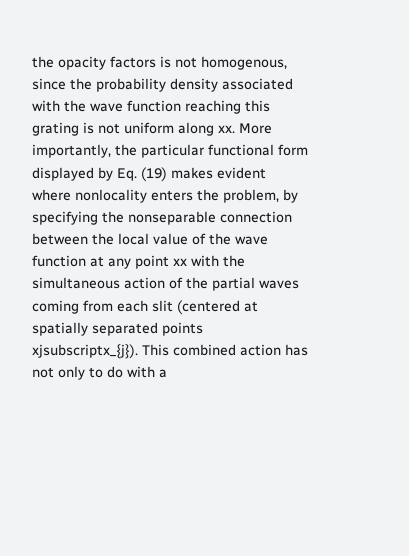the opacity factors is not homogenous, since the probability density associated with the wave function reaching this grating is not uniform along xx. More importantly, the particular functional form displayed by Eq. (19) makes evident where nonlocality enters the problem, by specifying the nonseparable connection between the local value of the wave function at any point xx with the simultaneous action of the partial waves coming from each slit (centered at spatially separated points xjsubscriptx_{j}). This combined action has not only to do with a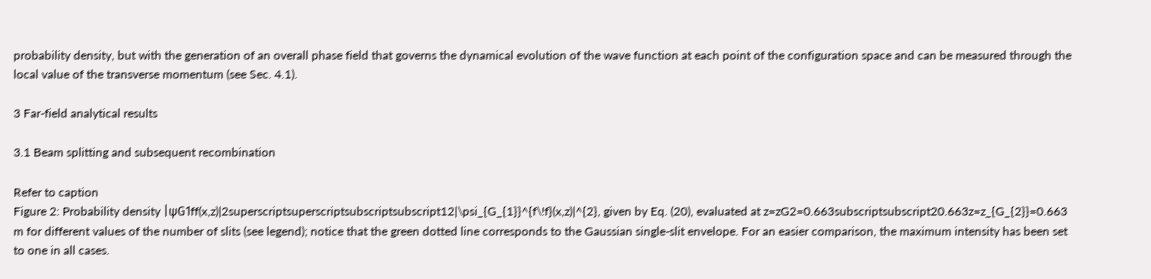probability density, but with the generation of an overall phase field that governs the dynamical evolution of the wave function at each point of the configuration space and can be measured through the local value of the transverse momentum (see Sec. 4.1).

3 Far-field analytical results

3.1 Beam splitting and subsequent recombination

Refer to caption
Figure 2: Probability density |ψG1ff(x,z)|2superscriptsuperscriptsubscriptsubscript12|\psi_{G_{1}}^{f\!f}(x,z)|^{2}, given by Eq. (20), evaluated at z=zG2=0.663subscriptsubscript20.663z=z_{G_{2}}=0.663 m for different values of the number of slits (see legend); notice that the green dotted line corresponds to the Gaussian single-slit envelope. For an easier comparison, the maximum intensity has been set to one in all cases.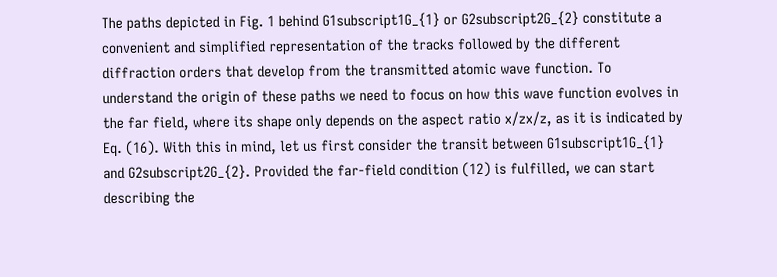The paths depicted in Fig. 1 behind G1subscript1G_{1} or G2subscript2G_{2} constitute a convenient and simplified representation of the tracks followed by the different diffraction orders that develop from the transmitted atomic wave function. To understand the origin of these paths we need to focus on how this wave function evolves in the far field, where its shape only depends on the aspect ratio x/zx/z, as it is indicated by Eq. (16). With this in mind, let us first consider the transit between G1subscript1G_{1} and G2subscript2G_{2}. Provided the far-field condition (12) is fulfilled, we can start describing the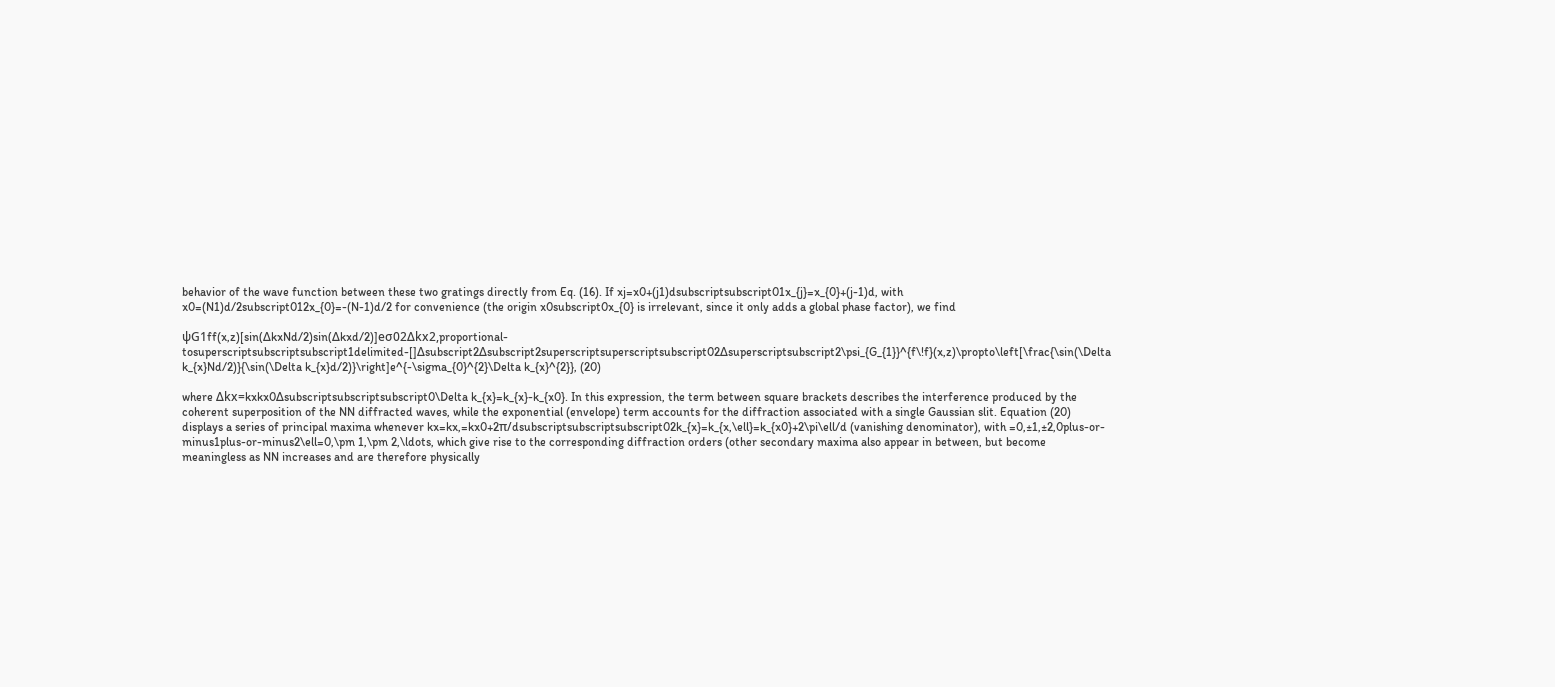behavior of the wave function between these two gratings directly from Eq. (16). If xj=x0+(j1)dsubscriptsubscript01x_{j}=x_{0}+(j-1)d, with x0=(N1)d/2subscript012x_{0}=-(N-1)d/2 for convenience (the origin x0subscript0x_{0} is irrelevant, since it only adds a global phase factor), we find

ψG1ff(x,z)[sin(ΔkxNd/2)sin(Δkxd/2)]eσ02Δkx2,proportional-tosuperscriptsubscriptsubscript1delimited-[]Δsubscript2Δsubscript2superscriptsuperscriptsubscript02Δsuperscriptsubscript2\psi_{G_{1}}^{f\!f}(x,z)\propto\left[\frac{\sin(\Delta k_{x}Nd/2)}{\sin(\Delta k_{x}d/2)}\right]e^{-\sigma_{0}^{2}\Delta k_{x}^{2}}, (20)

where Δkx=kxkx0Δsubscriptsubscriptsubscript0\Delta k_{x}=k_{x}-k_{x0}. In this expression, the term between square brackets describes the interference produced by the coherent superposition of the NN diffracted waves, while the exponential (envelope) term accounts for the diffraction associated with a single Gaussian slit. Equation (20) displays a series of principal maxima whenever kx=kx,=kx0+2π/dsubscriptsubscriptsubscript02k_{x}=k_{x,\ell}=k_{x0}+2\pi\ell/d (vanishing denominator), with =0,±1,±2,0plus-or-minus1plus-or-minus2\ell=0,\pm 1,\pm 2,\ldots, which give rise to the corresponding diffraction orders (other secondary maxima also appear in between, but become meaningless as NN increases and are therefore physically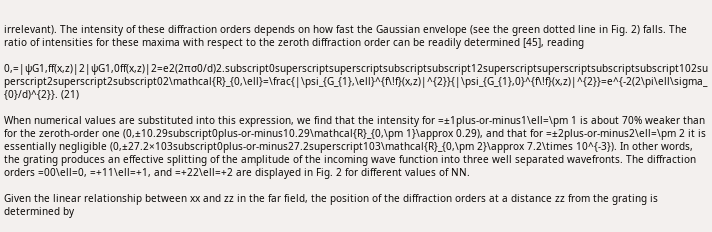irrelevant). The intensity of these diffraction orders depends on how fast the Gaussian envelope (see the green dotted line in Fig. 2) falls. The ratio of intensities for these maxima with respect to the zeroth diffraction order can be readily determined [45], reading

0,=|ψG1,ff(x,z)|2|ψG1,0ff(x,z)|2=e2(2πσ0/d)2.subscript0superscriptsuperscriptsubscriptsubscript12superscriptsuperscriptsubscriptsubscript102superscript2superscript2subscript02\mathcal{R}_{0,\ell}=\frac{|\psi_{G_{1},\ell}^{f\!f}(x,z)|^{2}}{|\psi_{G_{1},0}^{f\!f}(x,z)|^{2}}=e^{-2(2\pi\ell\sigma_{0}/d)^{2}}. (21)

When numerical values are substituted into this expression, we find that the intensity for =±1plus-or-minus1\ell=\pm 1 is about 70% weaker than for the zeroth-order one (0,±10.29subscript0plus-or-minus10.29\mathcal{R}_{0,\pm 1}\approx 0.29), and that for =±2plus-or-minus2\ell=\pm 2 it is essentially negligible (0,±27.2×103subscript0plus-or-minus27.2superscript103\mathcal{R}_{0,\pm 2}\approx 7.2\times 10^{-3}). In other words, the grating produces an effective splitting of the amplitude of the incoming wave function into three well separated wavefronts. The diffraction orders =00\ell=0, =+11\ell=+1, and =+22\ell=+2 are displayed in Fig. 2 for different values of NN.

Given the linear relationship between xx and zz in the far field, the position of the diffraction orders at a distance zz from the grating is determined by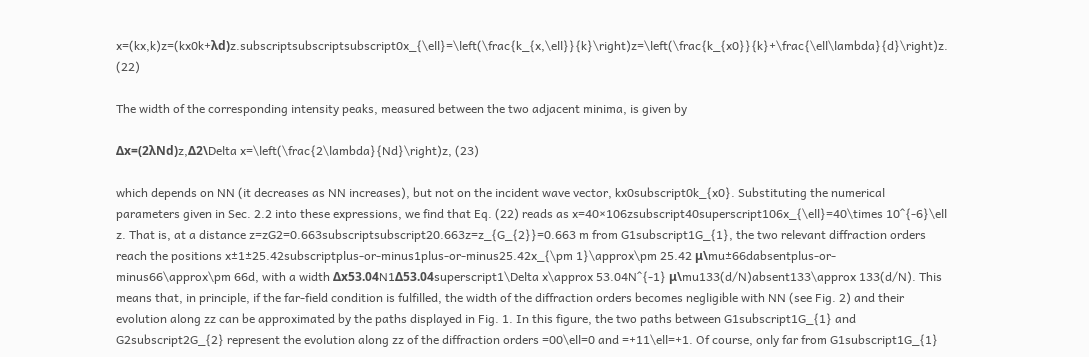x=(kx,k)z=(kx0k+λd)z.subscriptsubscriptsubscript0x_{\ell}=\left(\frac{k_{x,\ell}}{k}\right)z=\left(\frac{k_{x0}}{k}+\frac{\ell\lambda}{d}\right)z. (22)

The width of the corresponding intensity peaks, measured between the two adjacent minima, is given by

Δx=(2λNd)z,Δ2\Delta x=\left(\frac{2\lambda}{Nd}\right)z, (23)

which depends on NN (it decreases as NN increases), but not on the incident wave vector, kx0subscript0k_{x0}. Substituting the numerical parameters given in Sec. 2.2 into these expressions, we find that Eq. (22) reads as x=40×106zsubscript40superscript106x_{\ell}=40\times 10^{-6}\ell z. That is, at a distance z=zG2=0.663subscriptsubscript20.663z=z_{G_{2}}=0.663 m from G1subscript1G_{1}, the two relevant diffraction orders reach the positions x±1±25.42subscriptplus-or-minus1plus-or-minus25.42x_{\pm 1}\approx\pm 25.42 μ\mu±66dabsentplus-or-minus66\approx\pm 66d, with a width Δx53.04N1Δ53.04superscript1\Delta x\approx 53.04N^{-1} μ\mu133(d/N)absent133\approx 133(d/N). This means that, in principle, if the far-field condition is fulfilled, the width of the diffraction orders becomes negligible with NN (see Fig. 2) and their evolution along zz can be approximated by the paths displayed in Fig. 1. In this figure, the two paths between G1subscript1G_{1} and G2subscript2G_{2} represent the evolution along zz of the diffraction orders =00\ell=0 and =+11\ell=+1. Of course, only far from G1subscript1G_{1}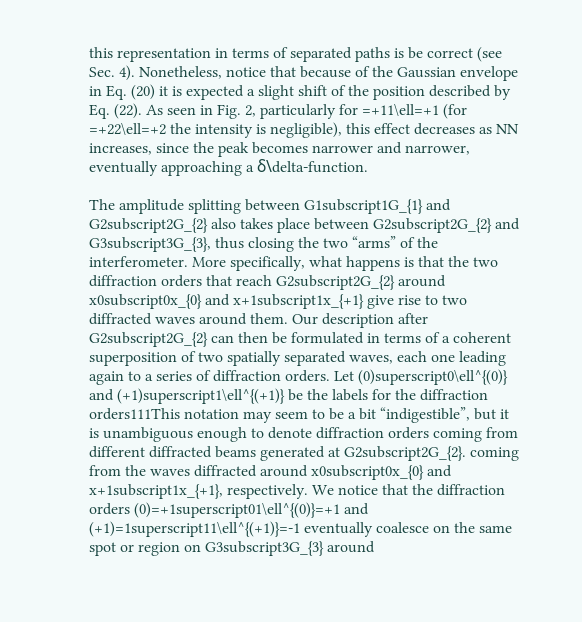this representation in terms of separated paths is be correct (see Sec. 4). Nonetheless, notice that because of the Gaussian envelope in Eq. (20) it is expected a slight shift of the position described by Eq. (22). As seen in Fig. 2, particularly for =+11\ell=+1 (for =+22\ell=+2 the intensity is negligible), this effect decreases as NN increases, since the peak becomes narrower and narrower, eventually approaching a δ\delta-function.

The amplitude splitting between G1subscript1G_{1} and G2subscript2G_{2} also takes place between G2subscript2G_{2} and G3subscript3G_{3}, thus closing the two “arms” of the interferometer. More specifically, what happens is that the two diffraction orders that reach G2subscript2G_{2} around x0subscript0x_{0} and x+1subscript1x_{+1} give rise to two diffracted waves around them. Our description after G2subscript2G_{2} can then be formulated in terms of a coherent superposition of two spatially separated waves, each one leading again to a series of diffraction orders. Let (0)superscript0\ell^{(0)} and (+1)superscript1\ell^{(+1)} be the labels for the diffraction orders111This notation may seem to be a bit “indigestible”, but it is unambiguous enough to denote diffraction orders coming from different diffracted beams generated at G2subscript2G_{2}. coming from the waves diffracted around x0subscript0x_{0} and x+1subscript1x_{+1}, respectively. We notice that the diffraction orders (0)=+1superscript01\ell^{(0)}=+1 and (+1)=1superscript11\ell^{(+1)}=-1 eventually coalesce on the same spot or region on G3subscript3G_{3} around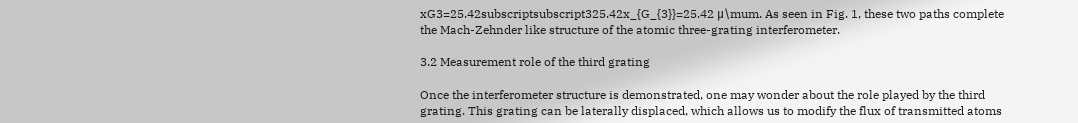xG3=25.42subscriptsubscript325.42x_{G_{3}}=25.42 μ\mum. As seen in Fig. 1, these two paths complete the Mach-Zehnder like structure of the atomic three-grating interferometer.

3.2 Measurement role of the third grating

Once the interferometer structure is demonstrated, one may wonder about the role played by the third grating. This grating can be laterally displaced, which allows us to modify the flux of transmitted atoms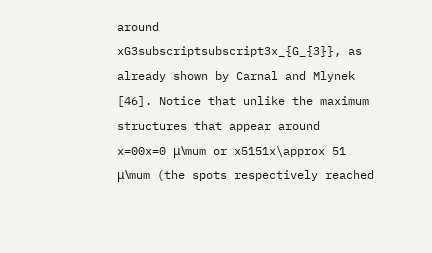around xG3subscriptsubscript3x_{G_{3}}, as already shown by Carnal and Mlynek [46]. Notice that unlike the maximum structures that appear around x=00x=0 μ\mum or x5151x\approx 51 μ\mum (the spots respectively reached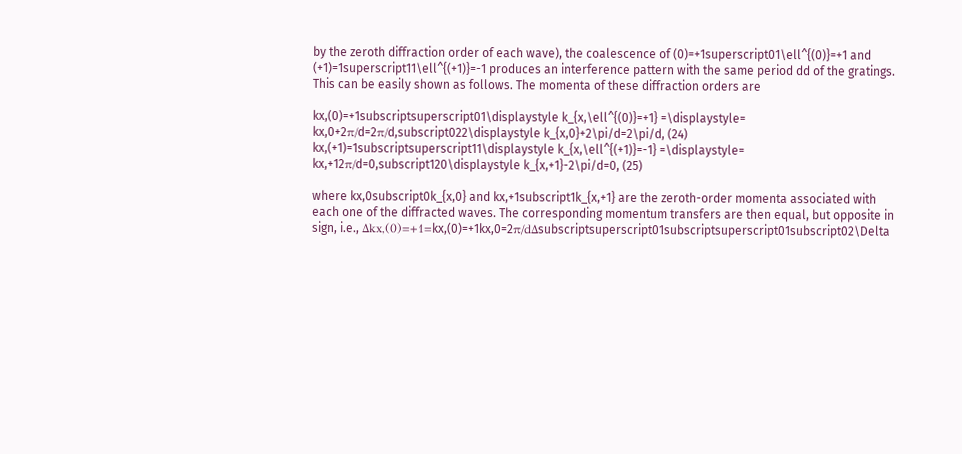by the zeroth diffraction order of each wave), the coalescence of (0)=+1superscript01\ell^{(0)}=+1 and (+1)=1superscript11\ell^{(+1)}=-1 produces an interference pattern with the same period dd of the gratings. This can be easily shown as follows. The momenta of these diffraction orders are

kx,(0)=+1subscriptsuperscript01\displaystyle k_{x,\ell^{(0)}=+1} =\displaystyle= kx,0+2π/d=2π/d,subscript022\displaystyle k_{x,0}+2\pi/d=2\pi/d, (24)
kx,(+1)=1subscriptsuperscript11\displaystyle k_{x,\ell^{(+1)}=-1} =\displaystyle= kx,+12π/d=0,subscript120\displaystyle k_{x,+1}-2\pi/d=0, (25)

where kx,0subscript0k_{x,0} and kx,+1subscript1k_{x,+1} are the zeroth-order momenta associated with each one of the diffracted waves. The corresponding momentum transfers are then equal, but opposite in sign, i.e., Δkx,(0)=+1=kx,(0)=+1kx,0=2π/dΔsubscriptsuperscript01subscriptsuperscript01subscript02\Delta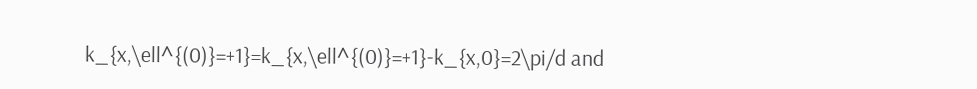k_{x,\ell^{(0)}=+1}=k_{x,\ell^{(0)}=+1}-k_{x,0}=2\pi/d and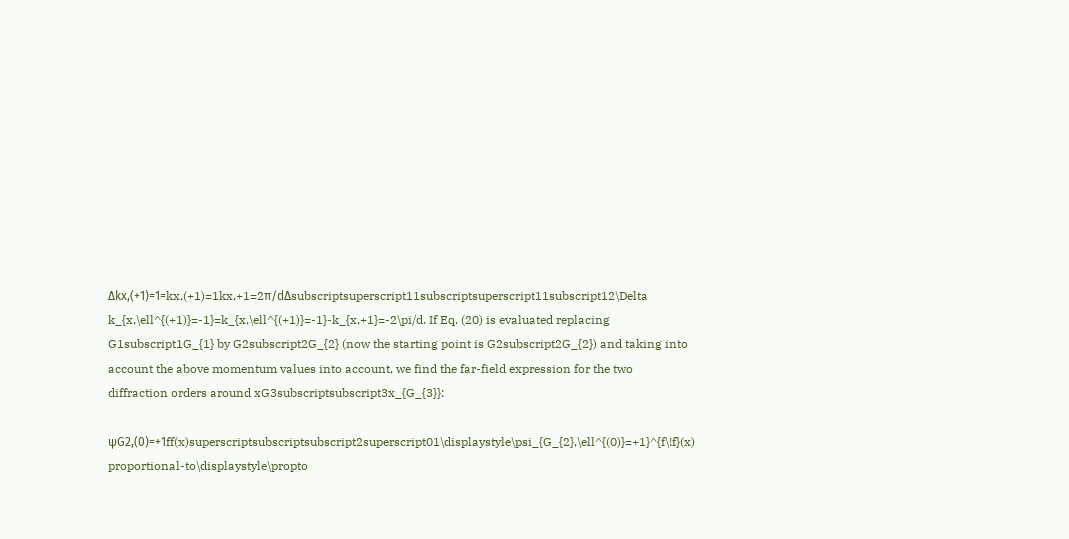Δkx,(+1)=1=kx,(+1)=1kx,+1=2π/dΔsubscriptsuperscript11subscriptsuperscript11subscript12\Delta k_{x,\ell^{(+1)}=-1}=k_{x,\ell^{(+1)}=-1}-k_{x,+1}=-2\pi/d. If Eq. (20) is evaluated replacing G1subscript1G_{1} by G2subscript2G_{2} (now the starting point is G2subscript2G_{2}) and taking into account the above momentum values into account, we find the far-field expression for the two diffraction orders around xG3subscriptsubscript3x_{G_{3}}:

ψG2,(0)=+1ff(x)superscriptsubscriptsubscript2superscript01\displaystyle\psi_{G_{2},\ell^{(0)}=+1}^{f\!f}(x) proportional-to\displaystyle\propto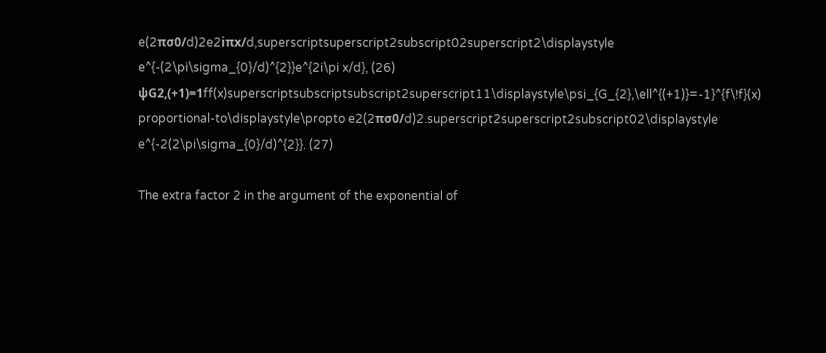e(2πσ0/d)2e2iπx/d,superscriptsuperscript2subscript02superscript2\displaystyle e^{-(2\pi\sigma_{0}/d)^{2}}e^{2i\pi x/d}, (26)
ψG2,(+1)=1ff(x)superscriptsubscriptsubscript2superscript11\displaystyle\psi_{G_{2},\ell^{(+1)}=-1}^{f\!f}(x) proportional-to\displaystyle\propto e2(2πσ0/d)2.superscript2superscript2subscript02\displaystyle e^{-2(2\pi\sigma_{0}/d)^{2}}. (27)

The extra factor 2 in the argument of the exponential of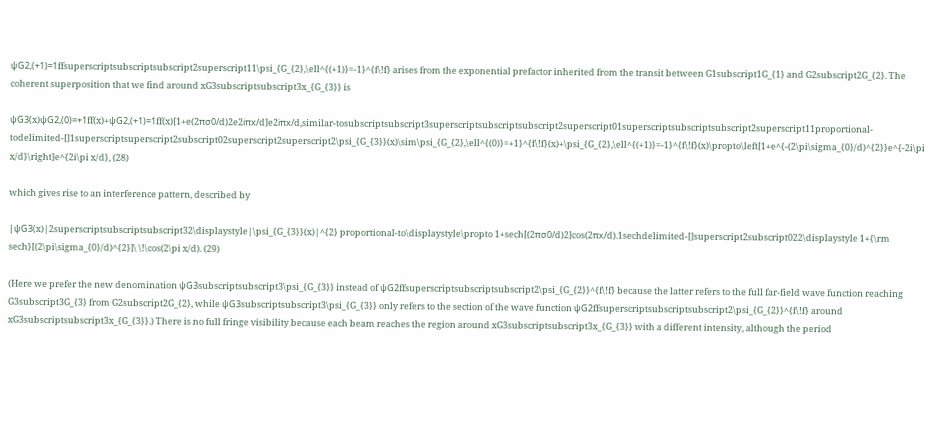ψG2,(+1)=1ffsuperscriptsubscriptsubscript2superscript11\psi_{G_{2},\ell^{(+1)}=-1}^{f\!f} arises from the exponential prefactor inherited from the transit between G1subscript1G_{1} and G2subscript2G_{2}. The coherent superposition that we find around xG3subscriptsubscript3x_{G_{3}} is

ψG3(x)ψG2,(0)=+1ff(x)+ψG2,(+1)=1ff(x)[1+e(2πσ0/d)2e2iπx/d]e2iπx/d,similar-tosubscriptsubscript3superscriptsubscriptsubscript2superscript01superscriptsubscriptsubscript2superscript11proportional-todelimited-[]1superscriptsuperscript2subscript02superscript2superscript2\psi_{G_{3}}(x)\sim\psi_{G_{2},\ell^{(0)}=+1}^{f\!f}(x)+\psi_{G_{2},\ell^{(+1)}=-1}^{f\!f}(x)\propto\left[1+e^{-(2\pi\sigma_{0}/d)^{2}}e^{-2i\pi x/d}\right]e^{2i\pi x/d}, (28)

which gives rise to an interference pattern, described by

|ψG3(x)|2superscriptsubscriptsubscript32\displaystyle|\psi_{G_{3}}(x)|^{2} proportional-to\displaystyle\propto 1+sech[(2πσ0/d)2]cos(2πx/d).1sechdelimited-[]superscript2subscript022\displaystyle 1+{\rm sech}[(2\pi\sigma_{0}/d)^{2}]\ \!\cos(2\pi x/d). (29)

(Here we prefer the new denomination ψG3subscriptsubscript3\psi_{G_{3}} instead of ψG2ffsuperscriptsubscriptsubscript2\psi_{G_{2}}^{f\!f} because the latter refers to the full far-field wave function reaching G3subscript3G_{3} from G2subscript2G_{2}, while ψG3subscriptsubscript3\psi_{G_{3}} only refers to the section of the wave function ψG2ffsuperscriptsubscriptsubscript2\psi_{G_{2}}^{f\!f} around xG3subscriptsubscript3x_{G_{3}}.) There is no full fringe visibility because each beam reaches the region around xG3subscriptsubscript3x_{G_{3}} with a different intensity, although the period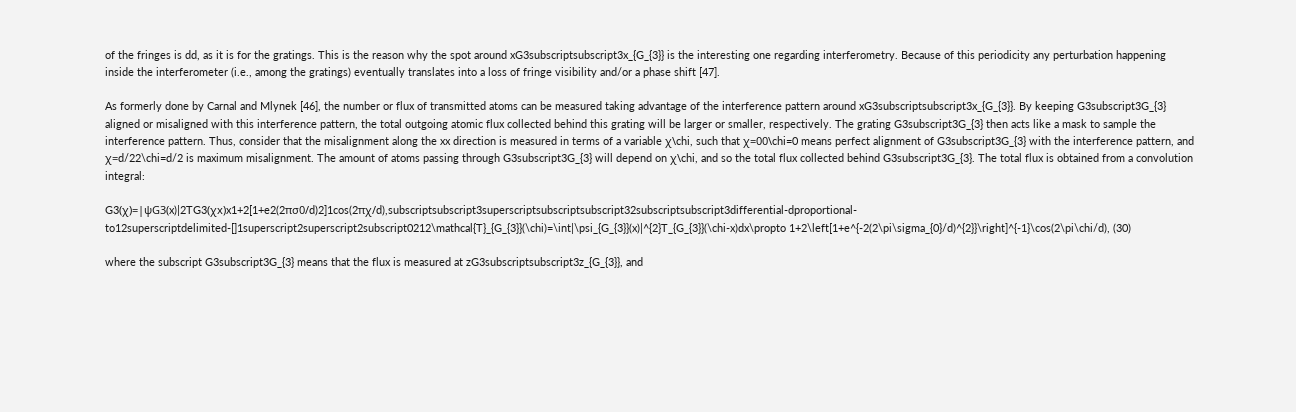of the fringes is dd, as it is for the gratings. This is the reason why the spot around xG3subscriptsubscript3x_{G_{3}} is the interesting one regarding interferometry. Because of this periodicity any perturbation happening inside the interferometer (i.e., among the gratings) eventually translates into a loss of fringe visibility and/or a phase shift [47].

As formerly done by Carnal and Mlynek [46], the number or flux of transmitted atoms can be measured taking advantage of the interference pattern around xG3subscriptsubscript3x_{G_{3}}. By keeping G3subscript3G_{3} aligned or misaligned with this interference pattern, the total outgoing atomic flux collected behind this grating will be larger or smaller, respectively. The grating G3subscript3G_{3} then acts like a mask to sample the interference pattern. Thus, consider that the misalignment along the xx direction is measured in terms of a variable χ\chi, such that χ=00\chi=0 means perfect alignment of G3subscript3G_{3} with the interference pattern, and χ=d/22\chi=d/2 is maximum misalignment. The amount of atoms passing through G3subscript3G_{3} will depend on χ\chi, and so the total flux collected behind G3subscript3G_{3}. The total flux is obtained from a convolution integral:

G3(χ)=|ψG3(x)|2TG3(χx)x1+2[1+e2(2πσ0/d)2]1cos(2πχ/d),subscriptsubscript3superscriptsubscriptsubscript32subscriptsubscript3differential-dproportional-to12superscriptdelimited-[]1superscript2superscript2subscript0212\mathcal{T}_{G_{3}}(\chi)=\int|\psi_{G_{3}}(x)|^{2}T_{G_{3}}(\chi-x)dx\propto 1+2\left[1+e^{-2(2\pi\sigma_{0}/d)^{2}}\right]^{-1}\cos(2\pi\chi/d), (30)

where the subscript G3subscript3G_{3} means that the flux is measured at zG3subscriptsubscript3z_{G_{3}}, and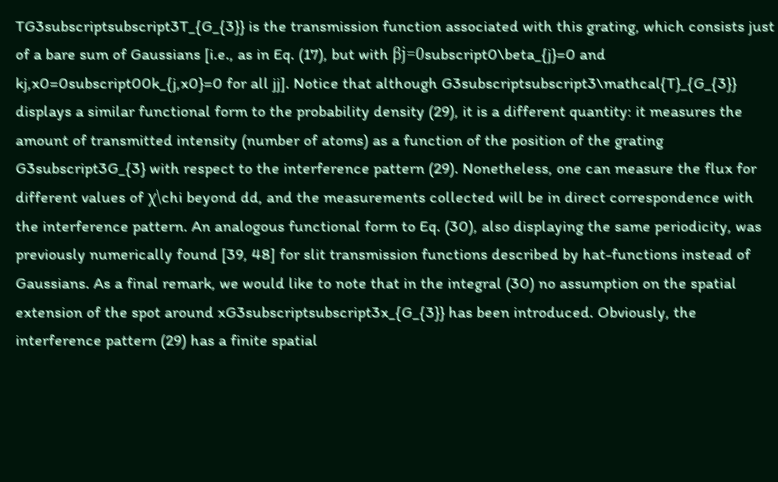TG3subscriptsubscript3T_{G_{3}} is the transmission function associated with this grating, which consists just of a bare sum of Gaussians [i.e., as in Eq. (17), but with βj=0subscript0\beta_{j}=0 and kj,x0=0subscript00k_{j,x0}=0 for all jj]. Notice that although G3subscriptsubscript3\mathcal{T}_{G_{3}} displays a similar functional form to the probability density (29), it is a different quantity: it measures the amount of transmitted intensity (number of atoms) as a function of the position of the grating G3subscript3G_{3} with respect to the interference pattern (29). Nonetheless, one can measure the flux for different values of χ\chi beyond dd, and the measurements collected will be in direct correspondence with the interference pattern. An analogous functional form to Eq. (30), also displaying the same periodicity, was previously numerically found [39, 48] for slit transmission functions described by hat-functions instead of Gaussians. As a final remark, we would like to note that in the integral (30) no assumption on the spatial extension of the spot around xG3subscriptsubscript3x_{G_{3}} has been introduced. Obviously, the interference pattern (29) has a finite spatial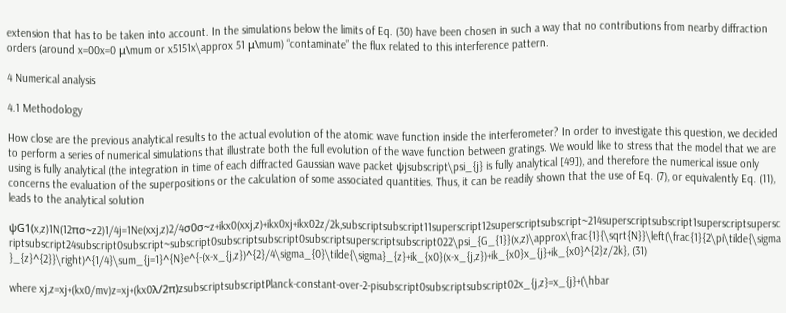extension that has to be taken into account. In the simulations below the limits of Eq. (30) have been chosen in such a way that no contributions from nearby diffraction orders (around x=00x=0 μ\mum or x5151x\approx 51 μ\mum) “contaminate” the flux related to this interference pattern.

4 Numerical analysis

4.1 Methodology

How close are the previous analytical results to the actual evolution of the atomic wave function inside the interferometer? In order to investigate this question, we decided to perform a series of numerical simulations that illustrate both the full evolution of the wave function between gratings. We would like to stress that the model that we are using is fully analytical (the integration in time of each diffracted Gaussian wave packet ψjsubscript\psi_{j} is fully analytical [49]), and therefore the numerical issue only concerns the evaluation of the superpositions or the calculation of some associated quantities. Thus, it can be readily shown that the use of Eq. (7), or equivalently Eq. (11), leads to the analytical solution

ψG1(x,z)1N(12πσ~z2)1/4j=1Ne(xxj,z)2/4σ0σ~z+ikx0(xxj,z)+ikx0xj+ikx02z/2k,subscriptsubscript11superscript12superscriptsubscript~214superscriptsubscript1superscriptsuperscriptsubscript24subscript0subscript~subscript0subscriptsubscript0subscriptsuperscriptsubscript022\psi_{G_{1}}(x,z)\approx\frac{1}{\sqrt{N}}\left(\frac{1}{2\pi\tilde{\sigma}_{z}^{2}}\right)^{1/4}\sum_{j=1}^{N}e^{-(x-x_{j,z})^{2}/4\sigma_{0}\tilde{\sigma}_{z}+ik_{x0}(x-x_{j,z})+ik_{x0}x_{j}+ik_{x0}^{2}z/2k}, (31)

where xj,z=xj+(kx0/mv)z=xj+(kx0λ/2π)zsubscriptsubscriptPlanck-constant-over-2-pisubscript0subscriptsubscript02x_{j,z}=x_{j}+(\hbar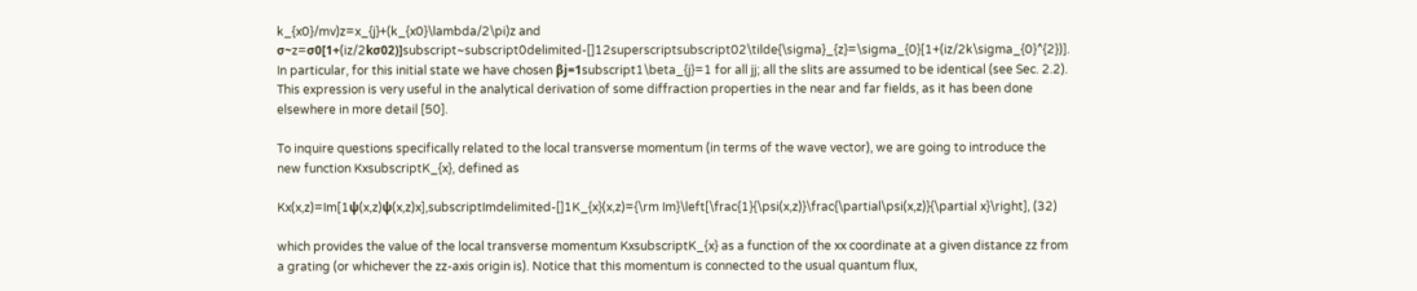k_{x0}/mv)z=x_{j}+(k_{x0}\lambda/2\pi)z and σ~z=σ0[1+(iz/2kσ02)]subscript~subscript0delimited-[]12superscriptsubscript02\tilde{\sigma}_{z}=\sigma_{0}[1+(iz/2k\sigma_{0}^{2})]. In particular, for this initial state we have chosen βj=1subscript1\beta_{j}=1 for all jj; all the slits are assumed to be identical (see Sec. 2.2). This expression is very useful in the analytical derivation of some diffraction properties in the near and far fields, as it has been done elsewhere in more detail [50].

To inquire questions specifically related to the local transverse momentum (in terms of the wave vector), we are going to introduce the new function KxsubscriptK_{x}, defined as

Kx(x,z)=Im[1ψ(x,z)ψ(x,z)x],subscriptImdelimited-[]1K_{x}(x,z)={\rm Im}\left[\frac{1}{\psi(x,z)}\frac{\partial\psi(x,z)}{\partial x}\right], (32)

which provides the value of the local transverse momentum KxsubscriptK_{x} as a function of the xx coordinate at a given distance zz from a grating (or whichever the zz-axis origin is). Notice that this momentum is connected to the usual quantum flux,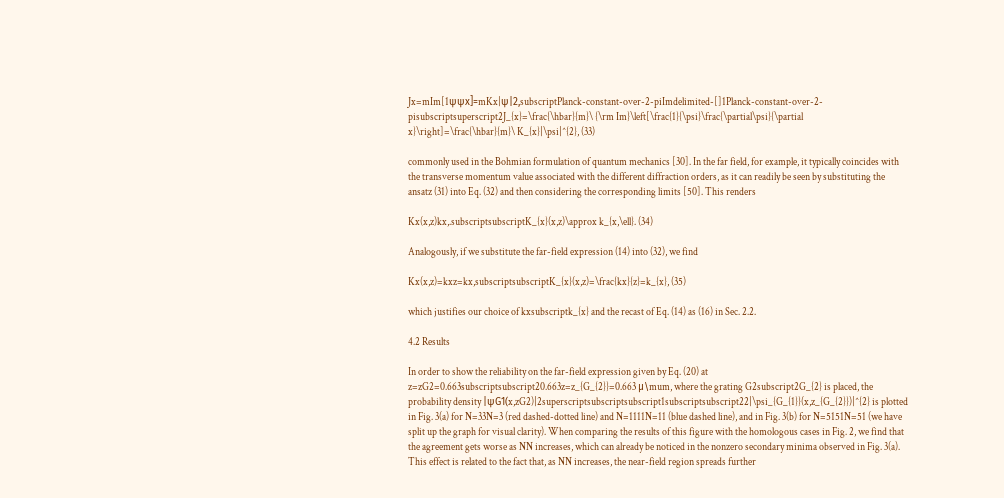Jx=mIm[1ψψx]=mKx|ψ|2,subscriptPlanck-constant-over-2-piImdelimited-[]1Planck-constant-over-2-pisubscriptsuperscript2J_{x}=\frac{\hbar}{m}\ {\rm Im}\left[\frac{1}{\psi}\frac{\partial\psi}{\partial x}\right]=\frac{\hbar}{m}\ K_{x}|\psi|^{2}, (33)

commonly used in the Bohmian formulation of quantum mechanics [30]. In the far field, for example, it typically coincides with the transverse momentum value associated with the different diffraction orders, as it can readily be seen by substituting the ansatz (31) into Eq. (32) and then considering the corresponding limits [50]. This renders

Kx(x,z)kx,.subscriptsubscriptK_{x}(x,z)\approx k_{x,\ell}. (34)

Analogously, if we substitute the far-field expression (14) into (32), we find

Kx(x,z)=kxz=kx,subscriptsubscriptK_{x}(x,z)=\frac{kx}{z}=k_{x}, (35)

which justifies our choice of kxsubscriptk_{x} and the recast of Eq. (14) as (16) in Sec. 2.2.

4.2 Results

In order to show the reliability on the far-field expression given by Eq. (20) at z=zG2=0.663subscriptsubscript20.663z=z_{G_{2}}=0.663 μ\mum, where the grating G2subscript2G_{2} is placed, the probability density |ψG1(x,zG2)|2superscriptsubscriptsubscript1subscriptsubscript22|\psi_{G_{1}}(x,z_{G_{2}})|^{2} is plotted in Fig. 3(a) for N=33N=3 (red dashed-dotted line) and N=1111N=11 (blue dashed line), and in Fig. 3(b) for N=5151N=51 (we have split up the graph for visual clarity). When comparing the results of this figure with the homologous cases in Fig. 2, we find that the agreement gets worse as NN increases, which can already be noticed in the nonzero secondary minima observed in Fig. 3(a). This effect is related to the fact that, as NN increases, the near-field region spreads further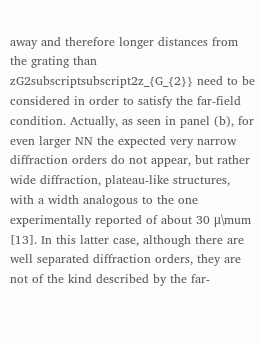away and therefore longer distances from the grating than zG2subscriptsubscript2z_{G_{2}} need to be considered in order to satisfy the far-field condition. Actually, as seen in panel (b), for even larger NN the expected very narrow diffraction orders do not appear, but rather wide diffraction, plateau-like structures, with a width analogous to the one experimentally reported of about 30 μ\mum [13]. In this latter case, although there are well separated diffraction orders, they are not of the kind described by the far-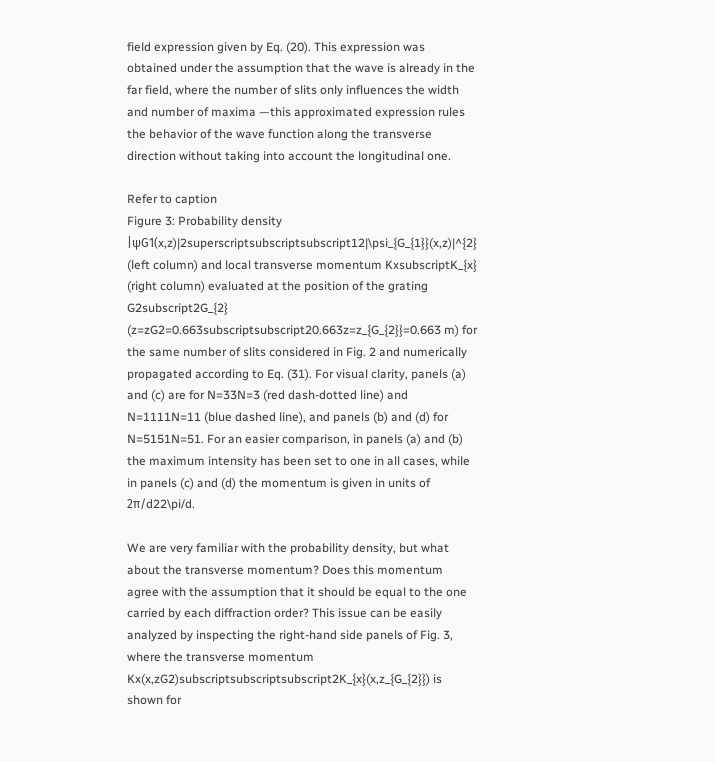field expression given by Eq. (20). This expression was obtained under the assumption that the wave is already in the far field, where the number of slits only influences the width and number of maxima —this approximated expression rules the behavior of the wave function along the transverse direction without taking into account the longitudinal one.

Refer to caption
Figure 3: Probability density |ψG1(x,z)|2superscriptsubscriptsubscript12|\psi_{G_{1}}(x,z)|^{2} (left column) and local transverse momentum KxsubscriptK_{x} (right column) evaluated at the position of the grating G2subscript2G_{2} (z=zG2=0.663subscriptsubscript20.663z=z_{G_{2}}=0.663 m) for the same number of slits considered in Fig. 2 and numerically propagated according to Eq. (31). For visual clarity, panels (a) and (c) are for N=33N=3 (red dash-dotted line) and N=1111N=11 (blue dashed line), and panels (b) and (d) for N=5151N=51. For an easier comparison, in panels (a) and (b) the maximum intensity has been set to one in all cases, while in panels (c) and (d) the momentum is given in units of 2π/d22\pi/d.

We are very familiar with the probability density, but what about the transverse momentum? Does this momentum agree with the assumption that it should be equal to the one carried by each diffraction order? This issue can be easily analyzed by inspecting the right-hand side panels of Fig. 3, where the transverse momentum Kx(x,zG2)subscriptsubscriptsubscript2K_{x}(x,z_{G_{2}}) is shown for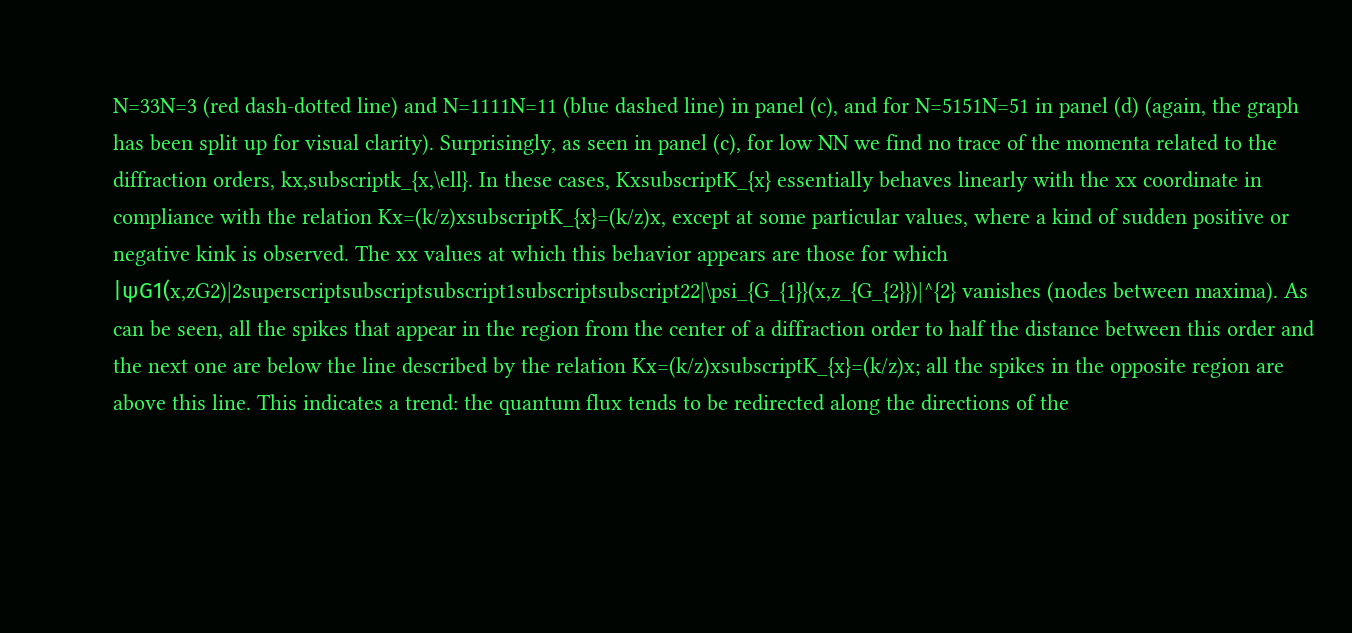N=33N=3 (red dash-dotted line) and N=1111N=11 (blue dashed line) in panel (c), and for N=5151N=51 in panel (d) (again, the graph has been split up for visual clarity). Surprisingly, as seen in panel (c), for low NN we find no trace of the momenta related to the diffraction orders, kx,subscriptk_{x,\ell}. In these cases, KxsubscriptK_{x} essentially behaves linearly with the xx coordinate in compliance with the relation Kx=(k/z)xsubscriptK_{x}=(k/z)x, except at some particular values, where a kind of sudden positive or negative kink is observed. The xx values at which this behavior appears are those for which |ψG1(x,zG2)|2superscriptsubscriptsubscript1subscriptsubscript22|\psi_{G_{1}}(x,z_{G_{2}})|^{2} vanishes (nodes between maxima). As can be seen, all the spikes that appear in the region from the center of a diffraction order to half the distance between this order and the next one are below the line described by the relation Kx=(k/z)xsubscriptK_{x}=(k/z)x; all the spikes in the opposite region are above this line. This indicates a trend: the quantum flux tends to be redirected along the directions of the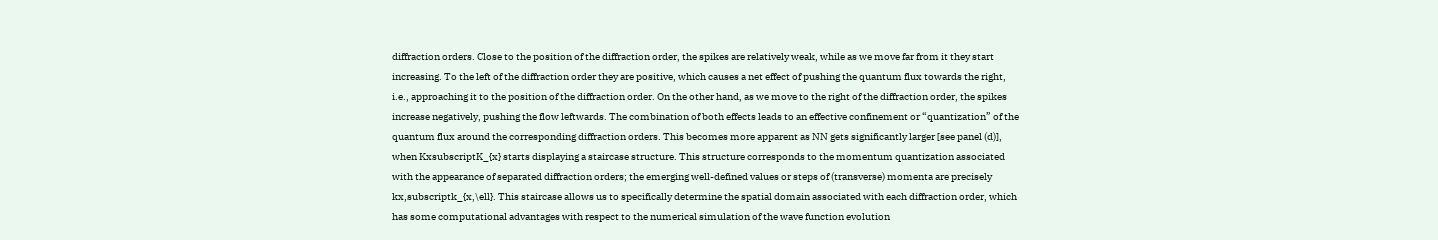diffraction orders. Close to the position of the diffraction order, the spikes are relatively weak, while as we move far from it they start increasing. To the left of the diffraction order they are positive, which causes a net effect of pushing the quantum flux towards the right, i.e., approaching it to the position of the diffraction order. On the other hand, as we move to the right of the diffraction order, the spikes increase negatively, pushing the flow leftwards. The combination of both effects leads to an effective confinement or “quantization” of the quantum flux around the corresponding diffraction orders. This becomes more apparent as NN gets significantly larger [see panel (d)], when KxsubscriptK_{x} starts displaying a staircase structure. This structure corresponds to the momentum quantization associated with the appearance of separated diffraction orders; the emerging well-defined values or steps of (transverse) momenta are precisely kx,subscriptk_{x,\ell}. This staircase allows us to specifically determine the spatial domain associated with each diffraction order, which has some computational advantages with respect to the numerical simulation of the wave function evolution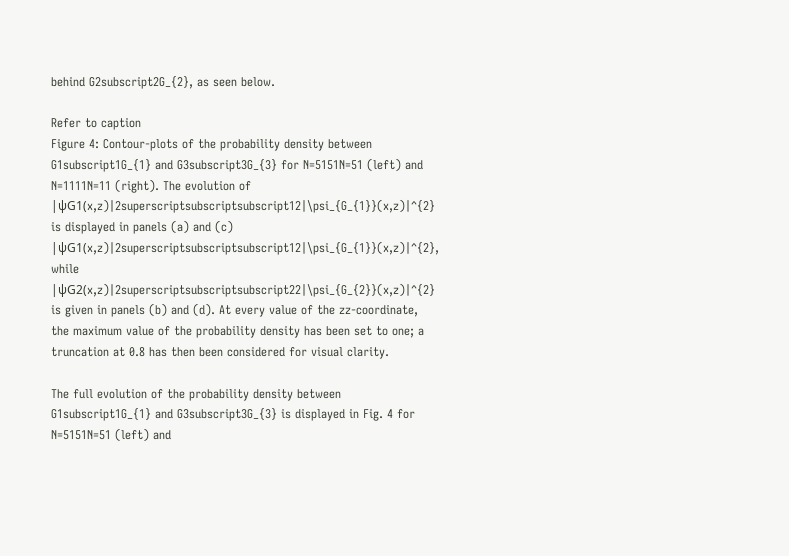behind G2subscript2G_{2}, as seen below.

Refer to caption
Figure 4: Contour-plots of the probability density between G1subscript1G_{1} and G3subscript3G_{3} for N=5151N=51 (left) and N=1111N=11 (right). The evolution of |ψG1(x,z)|2superscriptsubscriptsubscript12|\psi_{G_{1}}(x,z)|^{2} is displayed in panels (a) and (c) |ψG1(x,z)|2superscriptsubscriptsubscript12|\psi_{G_{1}}(x,z)|^{2}, while |ψG2(x,z)|2superscriptsubscriptsubscript22|\psi_{G_{2}}(x,z)|^{2} is given in panels (b) and (d). At every value of the zz-coordinate, the maximum value of the probability density has been set to one; a truncation at 0.8 has then been considered for visual clarity.

The full evolution of the probability density between G1subscript1G_{1} and G3subscript3G_{3} is displayed in Fig. 4 for N=5151N=51 (left) and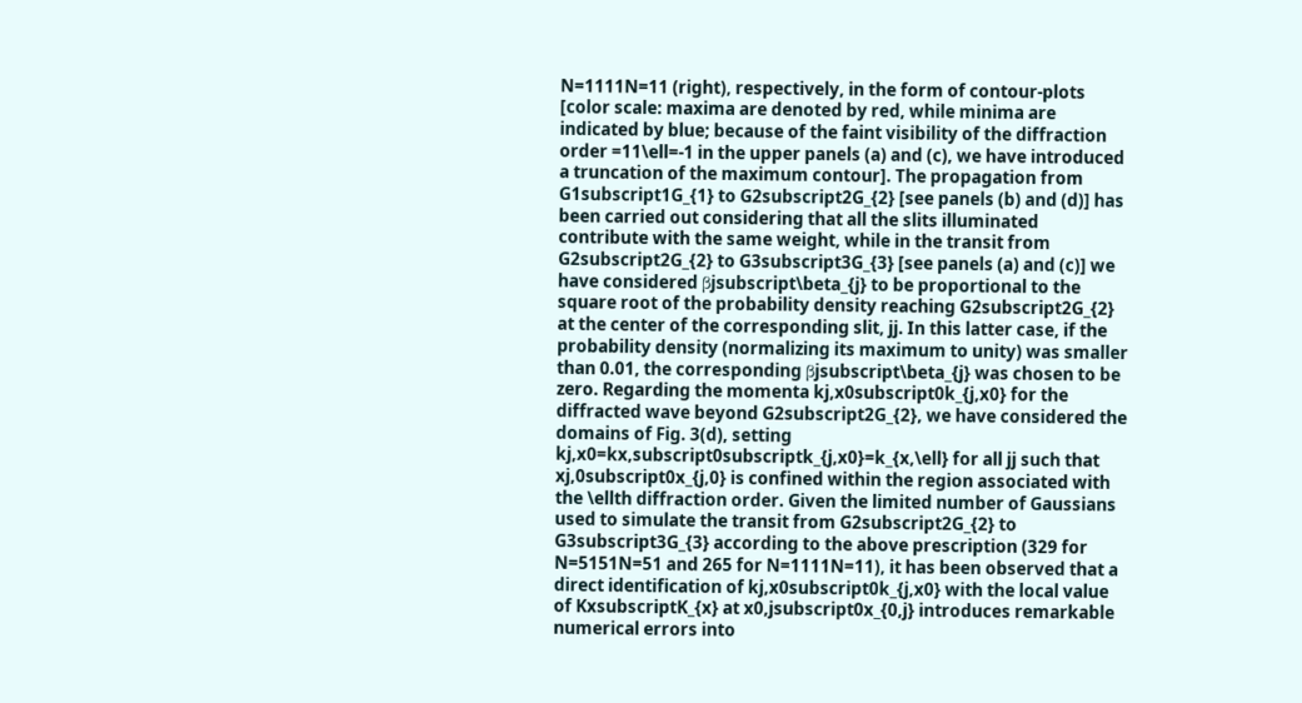N=1111N=11 (right), respectively, in the form of contour-plots [color scale: maxima are denoted by red, while minima are indicated by blue; because of the faint visibility of the diffraction order =11\ell=-1 in the upper panels (a) and (c), we have introduced a truncation of the maximum contour]. The propagation from G1subscript1G_{1} to G2subscript2G_{2} [see panels (b) and (d)] has been carried out considering that all the slits illuminated contribute with the same weight, while in the transit from G2subscript2G_{2} to G3subscript3G_{3} [see panels (a) and (c)] we have considered βjsubscript\beta_{j} to be proportional to the square root of the probability density reaching G2subscript2G_{2} at the center of the corresponding slit, jj. In this latter case, if the probability density (normalizing its maximum to unity) was smaller than 0.01, the corresponding βjsubscript\beta_{j} was chosen to be zero. Regarding the momenta kj,x0subscript0k_{j,x0} for the diffracted wave beyond G2subscript2G_{2}, we have considered the domains of Fig. 3(d), setting kj,x0=kx,subscript0subscriptk_{j,x0}=k_{x,\ell} for all jj such that xj,0subscript0x_{j,0} is confined within the region associated with the \ellth diffraction order. Given the limited number of Gaussians used to simulate the transit from G2subscript2G_{2} to G3subscript3G_{3} according to the above prescription (329 for N=5151N=51 and 265 for N=1111N=11), it has been observed that a direct identification of kj,x0subscript0k_{j,x0} with the local value of KxsubscriptK_{x} at x0,jsubscript0x_{0,j} introduces remarkable numerical errors into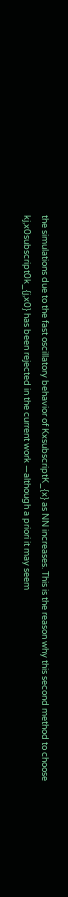the simulations due to the fast oscillatory behavior of KxsubscriptK_{x} as NN increases. This is the reason why this second method to choose kj,x0subscript0k_{j,x0} has been rejected in the current work —although a priori it may seem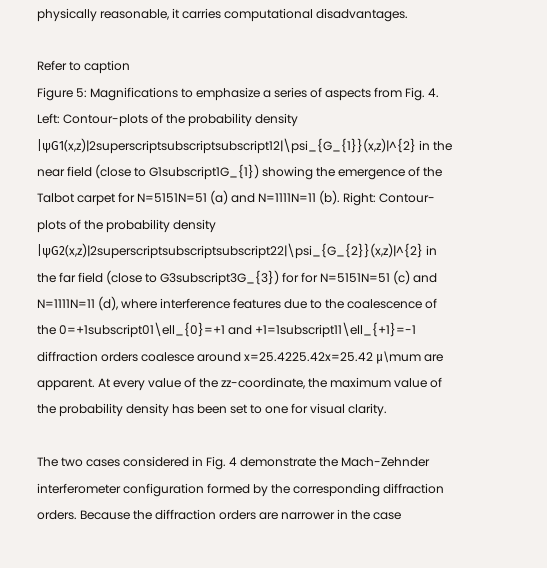physically reasonable, it carries computational disadvantages.

Refer to caption
Figure 5: Magnifications to emphasize a series of aspects from Fig. 4. Left: Contour-plots of the probability density |ψG1(x,z)|2superscriptsubscriptsubscript12|\psi_{G_{1}}(x,z)|^{2} in the near field (close to G1subscript1G_{1}) showing the emergence of the Talbot carpet for N=5151N=51 (a) and N=1111N=11 (b). Right: Contour-plots of the probability density |ψG2(x,z)|2superscriptsubscriptsubscript22|\psi_{G_{2}}(x,z)|^{2} in the far field (close to G3subscript3G_{3}) for for N=5151N=51 (c) and N=1111N=11 (d), where interference features due to the coalescence of the 0=+1subscript01\ell_{0}=+1 and +1=1subscript11\ell_{+1}=-1 diffraction orders coalesce around x=25.4225.42x=25.42 μ\mum are apparent. At every value of the zz-coordinate, the maximum value of the probability density has been set to one for visual clarity.

The two cases considered in Fig. 4 demonstrate the Mach-Zehnder interferometer configuration formed by the corresponding diffraction orders. Because the diffraction orders are narrower in the case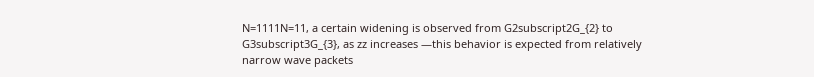N=1111N=11, a certain widening is observed from G2subscript2G_{2} to G3subscript3G_{3}, as zz increases —this behavior is expected from relatively narrow wave packets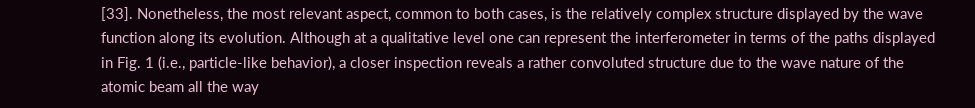[33]. Nonetheless, the most relevant aspect, common to both cases, is the relatively complex structure displayed by the wave function along its evolution. Although at a qualitative level one can represent the interferometer in terms of the paths displayed in Fig. 1 (i.e., particle-like behavior), a closer inspection reveals a rather convoluted structure due to the wave nature of the atomic beam all the way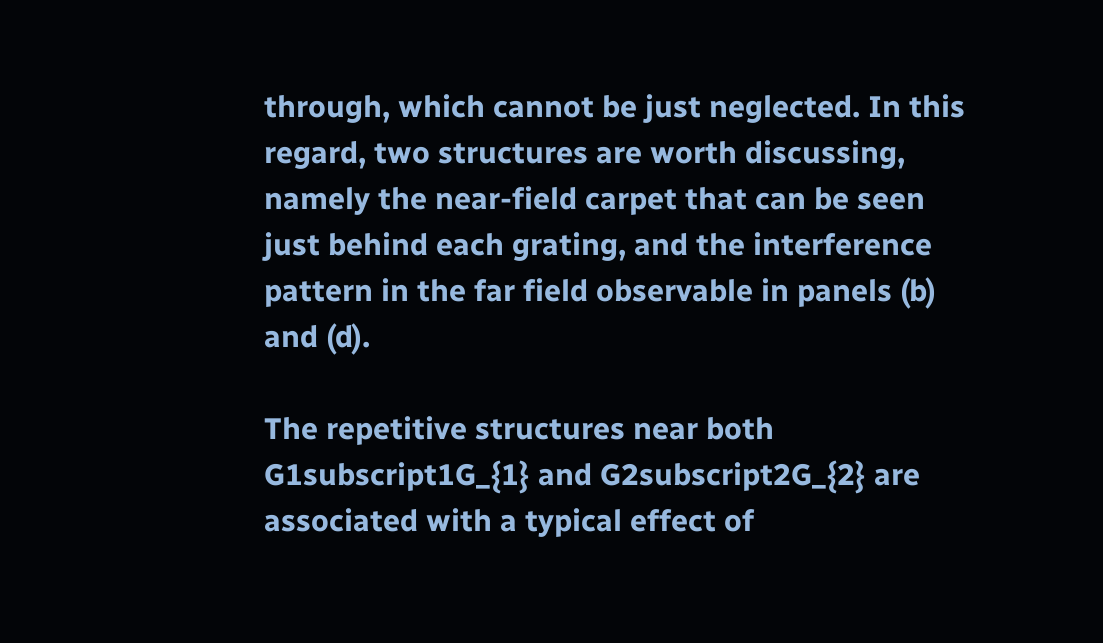through, which cannot be just neglected. In this regard, two structures are worth discussing, namely the near-field carpet that can be seen just behind each grating, and the interference pattern in the far field observable in panels (b) and (d).

The repetitive structures near both G1subscript1G_{1} and G2subscript2G_{2} are associated with a typical effect of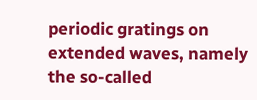periodic gratings on extended waves, namely the so-called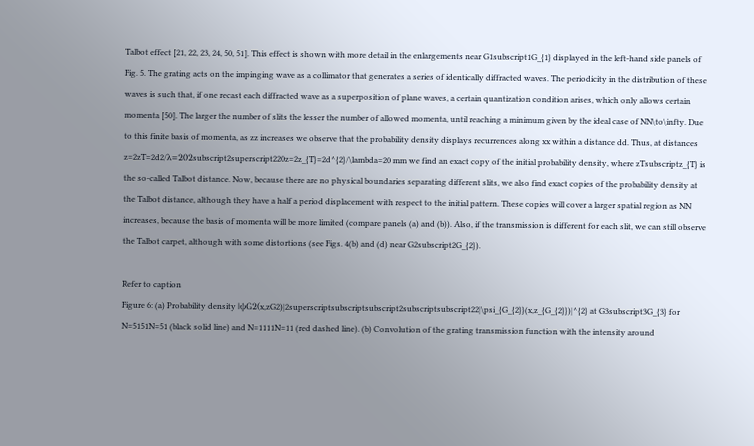Talbot effect [21, 22, 23, 24, 50, 51]. This effect is shown with more detail in the enlargements near G1subscript1G_{1} displayed in the left-hand side panels of Fig. 5. The grating acts on the impinging wave as a collimator that generates a series of identically diffracted waves. The periodicity in the distribution of these waves is such that, if one recast each diffracted wave as a superposition of plane waves, a certain quantization condition arises, which only allows certain momenta [50]. The larger the number of slits the lesser the number of allowed momenta, until reaching a minimum given by the ideal case of NN\to\infty. Due to this finite basis of momenta, as zz increases we observe that the probability density displays recurrences along xx within a distance dd. Thus, at distances z=2zT=2d2/λ=202subscript2superscript220z=2z_{T}=2d^{2}/\lambda=20 mm we find an exact copy of the initial probability density, where zTsubscriptz_{T} is the so-called Talbot distance. Now, because there are no physical boundaries separating different slits, we also find exact copies of the probability density at the Talbot distance, although they have a half a period displacement with respect to the initial pattern. These copies will cover a larger spatial region as NN increases, because the basis of momenta will be more limited (compare panels (a) and (b)). Also, if the transmission is different for each slit, we can still observe the Talbot carpet, although with some distortions (see Figs. 4(b) and (d) near G2subscript2G_{2}).

Refer to caption
Figure 6: (a) Probability density |ψG2(x,zG2)|2superscriptsubscriptsubscript2subscriptsubscript22|\psi_{G_{2}}(x,z_{G_{2}})|^{2} at G3subscript3G_{3} for N=5151N=51 (black solid line) and N=1111N=11 (red dashed line). (b) Convolution of the grating transmission function with the intensity around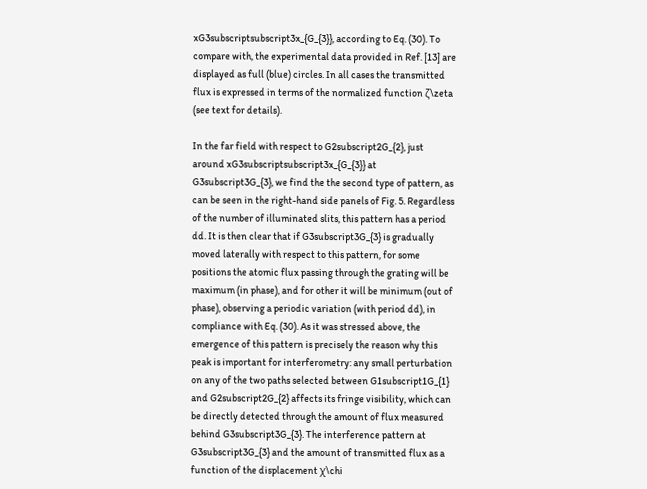xG3subscriptsubscript3x_{G_{3}}, according to Eq. (30). To compare with, the experimental data provided in Ref. [13] are displayed as full (blue) circles. In all cases the transmitted flux is expressed in terms of the normalized function ζ\zeta (see text for details).

In the far field with respect to G2subscript2G_{2}, just around xG3subscriptsubscript3x_{G_{3}} at G3subscript3G_{3}, we find the the second type of pattern, as can be seen in the right-hand side panels of Fig. 5. Regardless of the number of illuminated slits, this pattern has a period dd. It is then clear that if G3subscript3G_{3} is gradually moved laterally with respect to this pattern, for some positions the atomic flux passing through the grating will be maximum (in phase), and for other it will be minimum (out of phase), observing a periodic variation (with period dd), in compliance with Eq. (30). As it was stressed above, the emergence of this pattern is precisely the reason why this peak is important for interferometry: any small perturbation on any of the two paths selected between G1subscript1G_{1} and G2subscript2G_{2} affects its fringe visibility, which can be directly detected through the amount of flux measured behind G3subscript3G_{3}. The interference pattern at G3subscript3G_{3} and the amount of transmitted flux as a function of the displacement χ\chi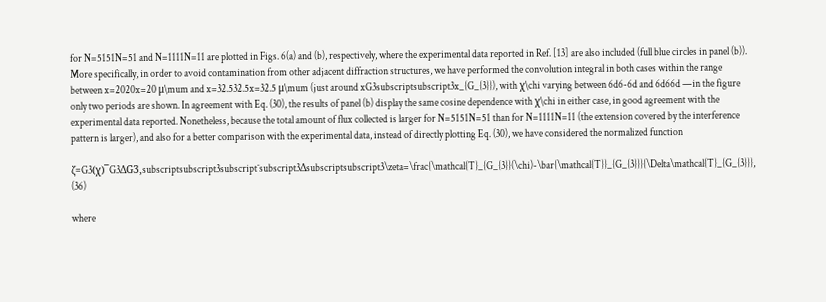for N=5151N=51 and N=1111N=11 are plotted in Figs. 6(a) and (b), respectively, where the experimental data reported in Ref. [13] are also included (full blue circles in panel (b)). More specifically, in order to avoid contamination from other adjacent diffraction structures, we have performed the convolution integral in both cases within the range between x=2020x=20 μ\mum and x=32.532.5x=32.5 μ\mum (just around xG3subscriptsubscript3x_{G_{3}}), with χ\chi varying between 6d6-6d and 6d66d —in the figure only two periods are shown. In agreement with Eq. (30), the results of panel (b) display the same cosine dependence with χ\chi in either case, in good agreement with the experimental data reported. Nonetheless, because the total amount of flux collected is larger for N=5151N=51 than for N=1111N=11 (the extension covered by the interference pattern is larger), and also for a better comparison with the experimental data, instead of directly plotting Eq. (30), we have considered the normalized function

ζ=G3(χ)¯G3ΔG3,subscriptsubscript3subscript¯subscript3Δsubscriptsubscript3\zeta=\frac{\mathcal{T}_{G_{3}}(\chi)-\bar{\mathcal{T}}_{G_{3}}}{\Delta\mathcal{T}_{G_{3}}}, (36)

where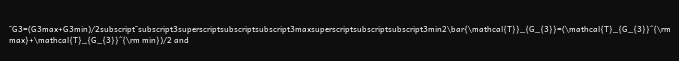¯G3=(G3max+G3min)/2subscript¯subscript3superscriptsubscriptsubscript3maxsuperscriptsubscriptsubscript3min2\bar{\mathcal{T}}_{G_{3}}=(\mathcal{T}_{G_{3}}^{\rm max}+\mathcal{T}_{G_{3}}^{\rm min})/2 and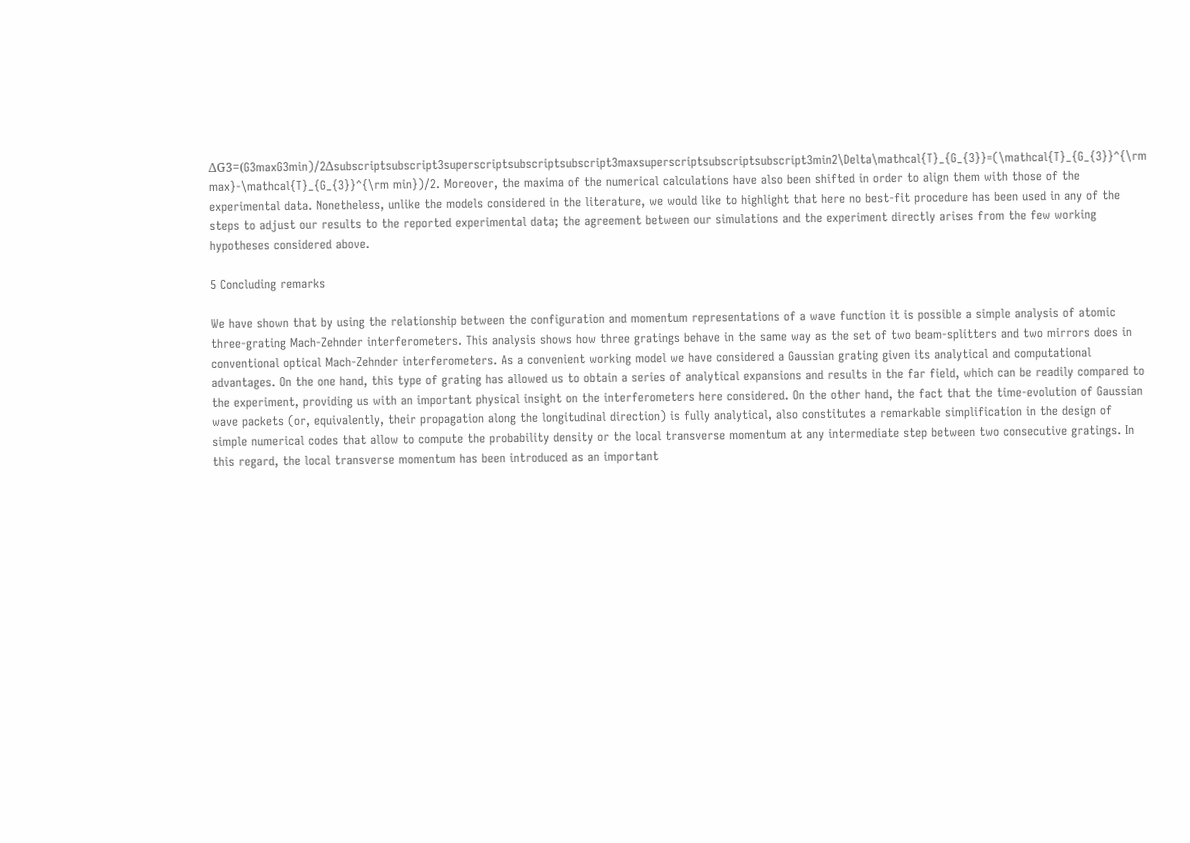ΔG3=(G3maxG3min)/2Δsubscriptsubscript3superscriptsubscriptsubscript3maxsuperscriptsubscriptsubscript3min2\Delta\mathcal{T}_{G_{3}}=(\mathcal{T}_{G_{3}}^{\rm max}-\mathcal{T}_{G_{3}}^{\rm min})/2. Moreover, the maxima of the numerical calculations have also been shifted in order to align them with those of the experimental data. Nonetheless, unlike the models considered in the literature, we would like to highlight that here no best-fit procedure has been used in any of the steps to adjust our results to the reported experimental data; the agreement between our simulations and the experiment directly arises from the few working hypotheses considered above.

5 Concluding remarks

We have shown that by using the relationship between the configuration and momentum representations of a wave function it is possible a simple analysis of atomic three-grating Mach-Zehnder interferometers. This analysis shows how three gratings behave in the same way as the set of two beam-splitters and two mirrors does in conventional optical Mach-Zehnder interferometers. As a convenient working model we have considered a Gaussian grating given its analytical and computational advantages. On the one hand, this type of grating has allowed us to obtain a series of analytical expansions and results in the far field, which can be readily compared to the experiment, providing us with an important physical insight on the interferometers here considered. On the other hand, the fact that the time-evolution of Gaussian wave packets (or, equivalently, their propagation along the longitudinal direction) is fully analytical, also constitutes a remarkable simplification in the design of simple numerical codes that allow to compute the probability density or the local transverse momentum at any intermediate step between two consecutive gratings. In this regard, the local transverse momentum has been introduced as an important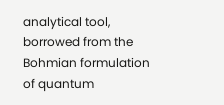analytical tool, borrowed from the Bohmian formulation of quantum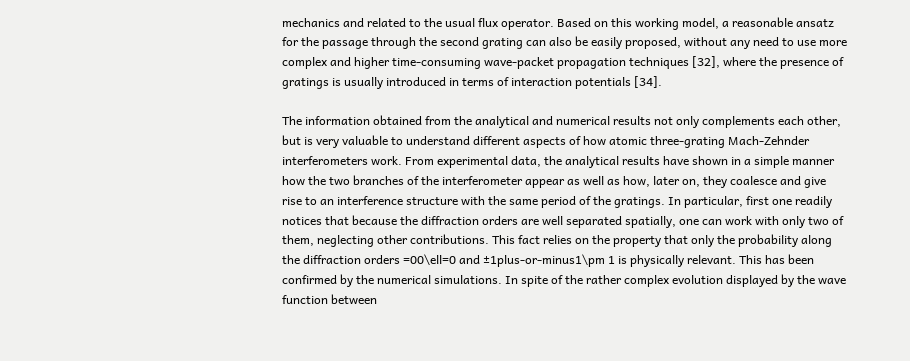mechanics and related to the usual flux operator. Based on this working model, a reasonable ansatz for the passage through the second grating can also be easily proposed, without any need to use more complex and higher time-consuming wave-packet propagation techniques [32], where the presence of gratings is usually introduced in terms of interaction potentials [34].

The information obtained from the analytical and numerical results not only complements each other, but is very valuable to understand different aspects of how atomic three-grating Mach-Zehnder interferometers work. From experimental data, the analytical results have shown in a simple manner how the two branches of the interferometer appear as well as how, later on, they coalesce and give rise to an interference structure with the same period of the gratings. In particular, first one readily notices that because the diffraction orders are well separated spatially, one can work with only two of them, neglecting other contributions. This fact relies on the property that only the probability along the diffraction orders =00\ell=0 and ±1plus-or-minus1\pm 1 is physically relevant. This has been confirmed by the numerical simulations. In spite of the rather complex evolution displayed by the wave function between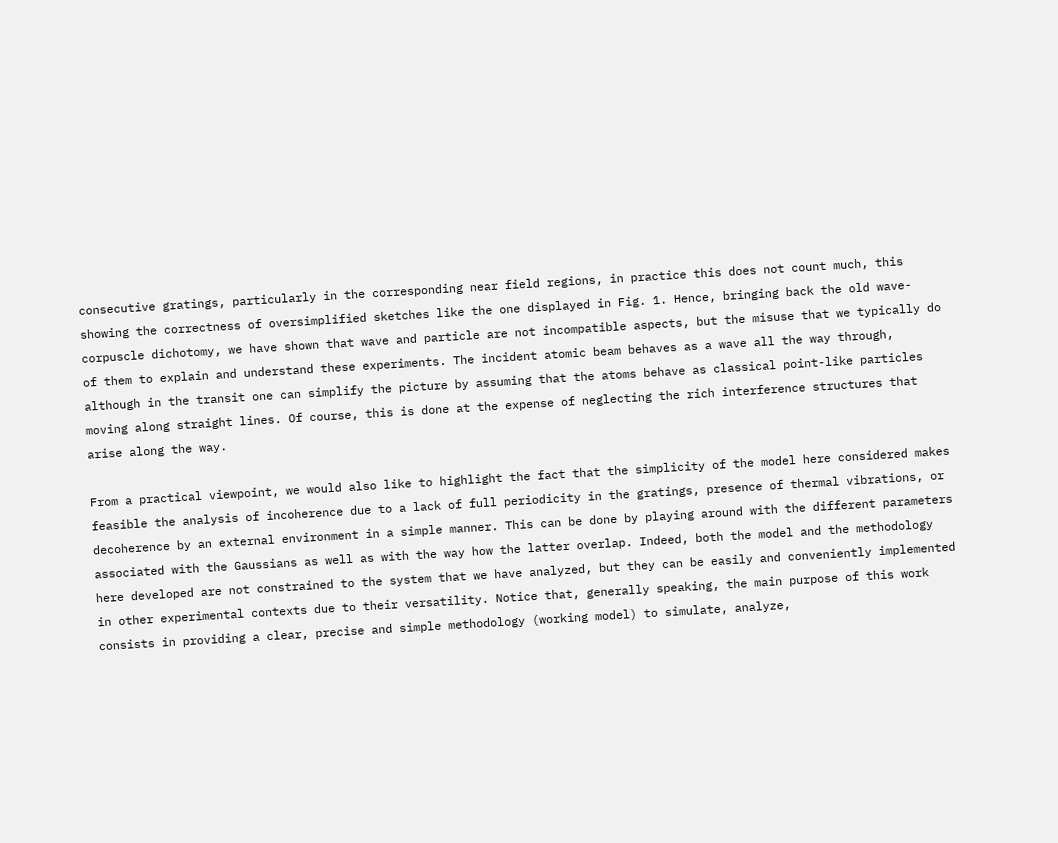consecutive gratings, particularly in the corresponding near field regions, in practice this does not count much, this showing the correctness of oversimplified sketches like the one displayed in Fig. 1. Hence, bringing back the old wave-corpuscle dichotomy, we have shown that wave and particle are not incompatible aspects, but the misuse that we typically do of them to explain and understand these experiments. The incident atomic beam behaves as a wave all the way through, although in the transit one can simplify the picture by assuming that the atoms behave as classical point-like particles moving along straight lines. Of course, this is done at the expense of neglecting the rich interference structures that arise along the way.

From a practical viewpoint, we would also like to highlight the fact that the simplicity of the model here considered makes feasible the analysis of incoherence due to a lack of full periodicity in the gratings, presence of thermal vibrations, or decoherence by an external environment in a simple manner. This can be done by playing around with the different parameters associated with the Gaussians as well as with the way how the latter overlap. Indeed, both the model and the methodology here developed are not constrained to the system that we have analyzed, but they can be easily and conveniently implemented in other experimental contexts due to their versatility. Notice that, generally speaking, the main purpose of this work consists in providing a clear, precise and simple methodology (working model) to simulate, analyze,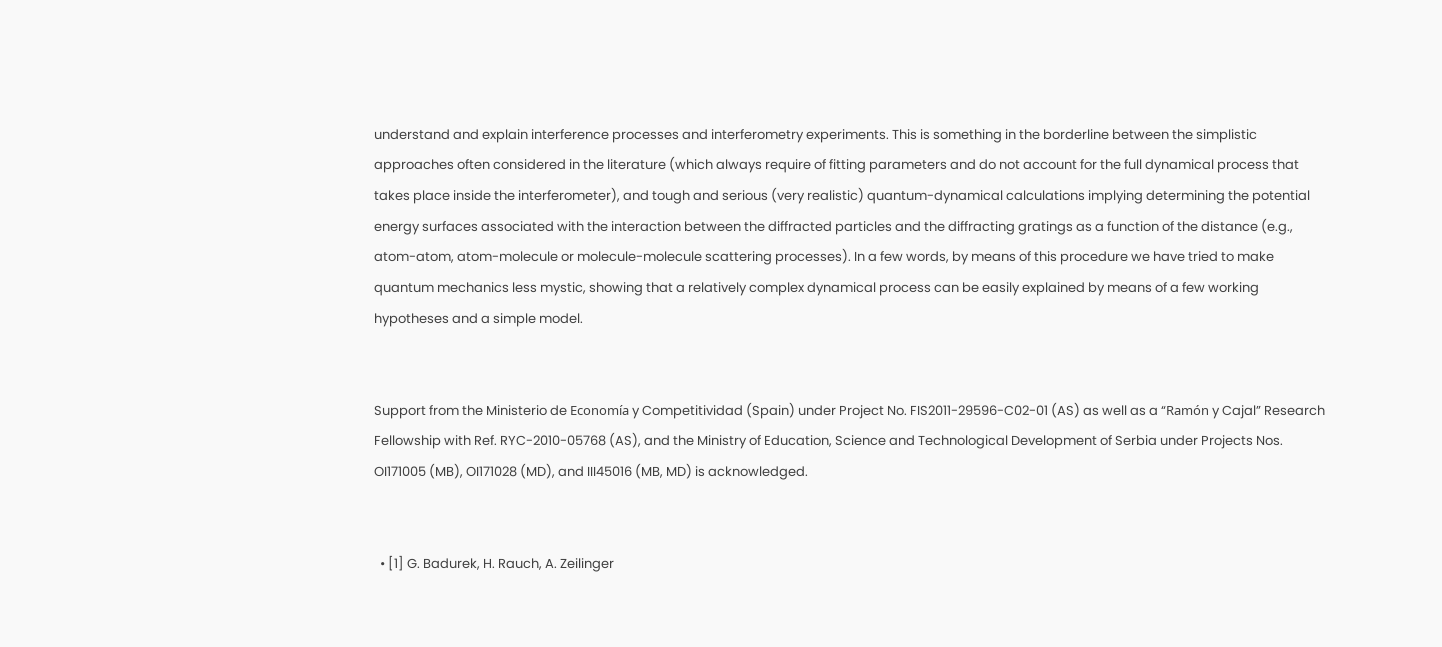understand and explain interference processes and interferometry experiments. This is something in the borderline between the simplistic approaches often considered in the literature (which always require of fitting parameters and do not account for the full dynamical process that takes place inside the interferometer), and tough and serious (very realistic) quantum-dynamical calculations implying determining the potential energy surfaces associated with the interaction between the diffracted particles and the diffracting gratings as a function of the distance (e.g., atom-atom, atom-molecule or molecule-molecule scattering processes). In a few words, by means of this procedure we have tried to make quantum mechanics less mystic, showing that a relatively complex dynamical process can be easily explained by means of a few working hypotheses and a simple model.


Support from the Ministerio de Economía y Competitividad (Spain) under Project No. FIS2011-29596-C02-01 (AS) as well as a “Ramón y Cajal” Research Fellowship with Ref. RYC-2010-05768 (AS), and the Ministry of Education, Science and Technological Development of Serbia under Projects Nos. OI171005 (MB), OI171028 (MD), and III45016 (MB, MD) is acknowledged.


  • [1] G. Badurek, H. Rauch, A. Zeilinger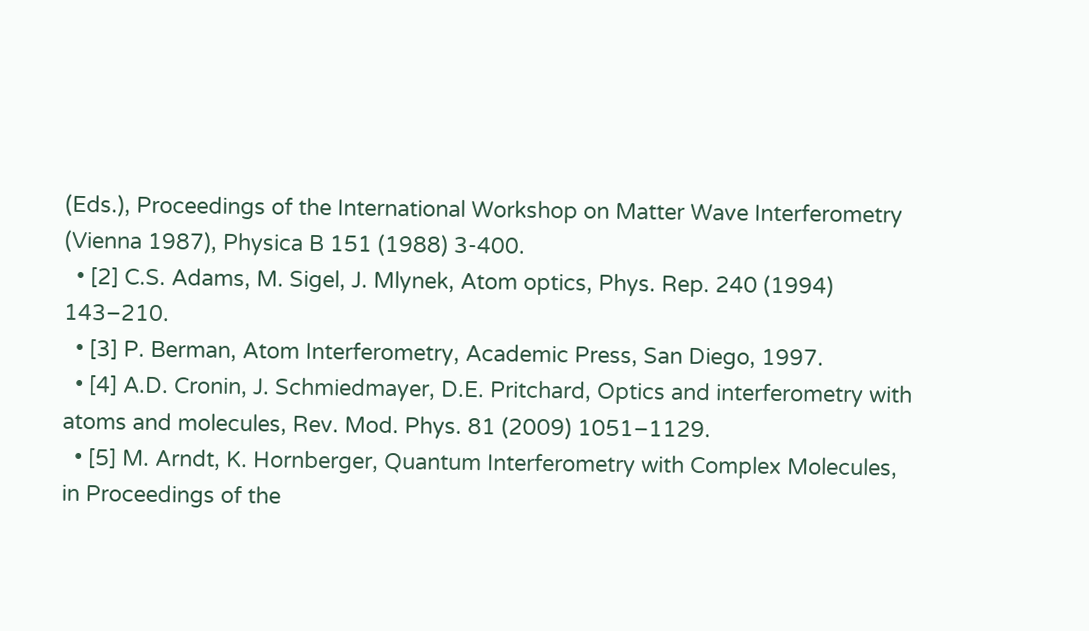(Eds.), Proceedings of the International Workshop on Matter Wave Interferometry (Vienna 1987), Physica B 151 (1988) 3-400.
  • [2] C.S. Adams, M. Sigel, J. Mlynek, Atom optics, Phys. Rep. 240 (1994) 143–210.
  • [3] P. Berman, Atom Interferometry, Academic Press, San Diego, 1997.
  • [4] A.D. Cronin, J. Schmiedmayer, D.E. Pritchard, Optics and interferometry with atoms and molecules, Rev. Mod. Phys. 81 (2009) 1051–1129.
  • [5] M. Arndt, K. Hornberger, Quantum Interferometry with Complex Molecules, in Proceedings of the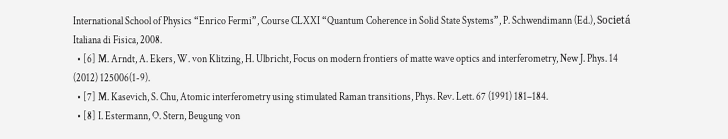International School of Physics “Enrico Fermi”, Course CLXXI “Quantum Coherence in Solid State Systems”, P. Schwendimann (Ed.), Societá Italiana di Fisica, 2008.
  • [6] M. Arndt, A. Ekers, W. von Klitzing, H. Ulbricht, Focus on modern frontiers of matte wave optics and interferometry, New J. Phys. 14 (2012) 125006(1-9).
  • [7] M. Kasevich, S. Chu, Atomic interferometry using stimulated Raman transitions, Phys. Rev. Lett. 67 (1991) 181–184.
  • [8] I. Estermann, O. Stern, Beugung von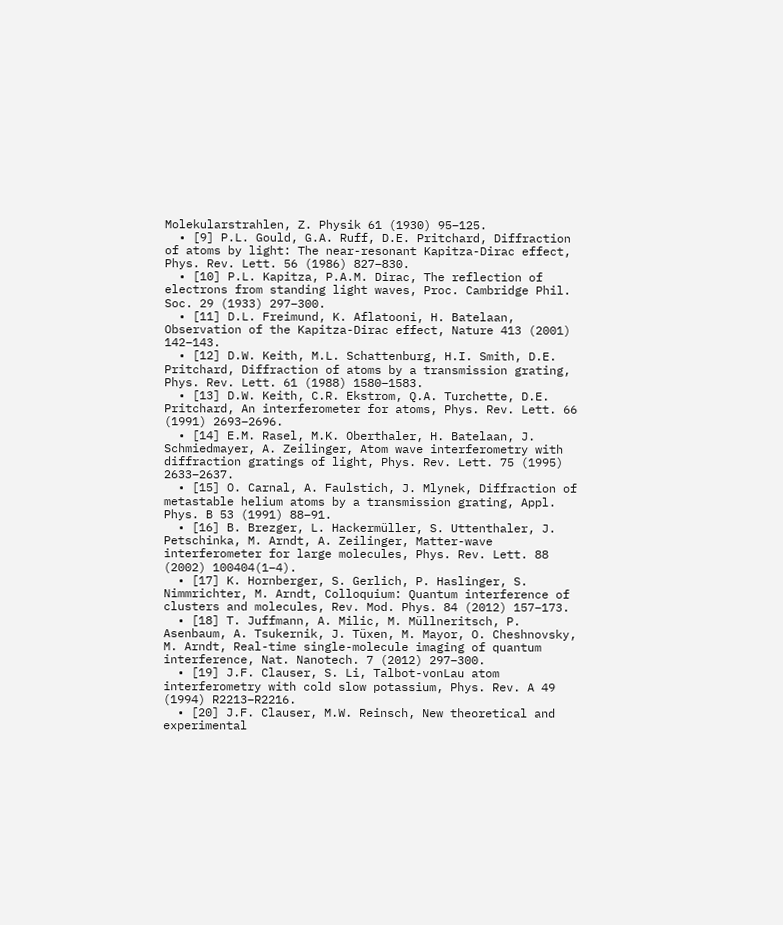Molekularstrahlen, Z. Physik 61 (1930) 95–125.
  • [9] P.L. Gould, G.A. Ruff, D.E. Pritchard, Diffraction of atoms by light: The near-resonant Kapitza-Dirac effect, Phys. Rev. Lett. 56 (1986) 827–830.
  • [10] P.L. Kapitza, P.A.M. Dirac, The reflection of electrons from standing light waves, Proc. Cambridge Phil. Soc. 29 (1933) 297–300.
  • [11] D.L. Freimund, K. Aflatooni, H. Batelaan, Observation of the Kapitza-Dirac effect, Nature 413 (2001) 142–143.
  • [12] D.W. Keith, M.L. Schattenburg, H.I. Smith, D.E. Pritchard, Diffraction of atoms by a transmission grating, Phys. Rev. Lett. 61 (1988) 1580–1583.
  • [13] D.W. Keith, C.R. Ekstrom, Q.A. Turchette, D.E. Pritchard, An interferometer for atoms, Phys. Rev. Lett. 66 (1991) 2693–2696.
  • [14] E.M. Rasel, M.K. Oberthaler, H. Batelaan, J. Schmiedmayer, A. Zeilinger, Atom wave interferometry with diffraction gratings of light, Phys. Rev. Lett. 75 (1995) 2633–2637.
  • [15] O. Carnal, A. Faulstich, J. Mlynek, Diffraction of metastable helium atoms by a transmission grating, Appl. Phys. B 53 (1991) 88–91.
  • [16] B. Brezger, L. Hackermüller, S. Uttenthaler, J. Petschinka, M. Arndt, A. Zeilinger, Matter-wave interferometer for large molecules, Phys. Rev. Lett. 88 (2002) 100404(1–4).
  • [17] K. Hornberger, S. Gerlich, P. Haslinger, S. Nimmrichter, M. Arndt, Colloquium: Quantum interference of clusters and molecules, Rev. Mod. Phys. 84 (2012) 157–173.
  • [18] T. Juffmann, A. Milic, M. Müllneritsch, P. Asenbaum, A. Tsukernik, J. Tüxen, M. Mayor, O. Cheshnovsky, M. Arndt, Real-time single-molecule imaging of quantum interference, Nat. Nanotech. 7 (2012) 297–300.
  • [19] J.F. Clauser, S. Li, Talbot-vonLau atom interferometry with cold slow potassium, Phys. Rev. A 49 (1994) R2213–R2216.
  • [20] J.F. Clauser, M.W. Reinsch, New theoretical and experimental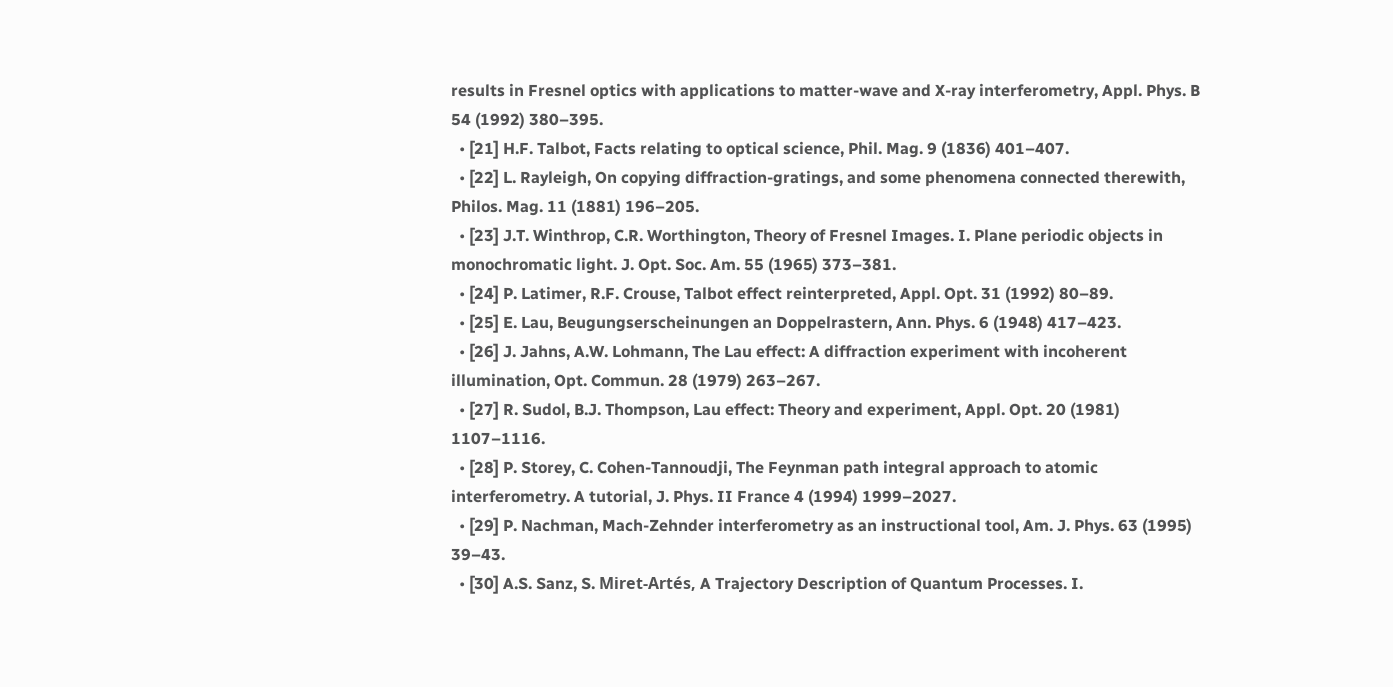results in Fresnel optics with applications to matter-wave and X-ray interferometry, Appl. Phys. B 54 (1992) 380–395.
  • [21] H.F. Talbot, Facts relating to optical science, Phil. Mag. 9 (1836) 401–407.
  • [22] L. Rayleigh, On copying diffraction-gratings, and some phenomena connected therewith, Philos. Mag. 11 (1881) 196–205.
  • [23] J.T. Winthrop, C.R. Worthington, Theory of Fresnel Images. I. Plane periodic objects in monochromatic light. J. Opt. Soc. Am. 55 (1965) 373–381.
  • [24] P. Latimer, R.F. Crouse, Talbot effect reinterpreted, Appl. Opt. 31 (1992) 80–89.
  • [25] E. Lau, Beugungserscheinungen an Doppelrastern, Ann. Phys. 6 (1948) 417–423.
  • [26] J. Jahns, A.W. Lohmann, The Lau effect: A diffraction experiment with incoherent illumination, Opt. Commun. 28 (1979) 263–267.
  • [27] R. Sudol, B.J. Thompson, Lau effect: Theory and experiment, Appl. Opt. 20 (1981) 1107–1116.
  • [28] P. Storey, C. Cohen-Tannoudji, The Feynman path integral approach to atomic interferometry. A tutorial, J. Phys. II France 4 (1994) 1999–2027.
  • [29] P. Nachman, Mach-Zehnder interferometry as an instructional tool, Am. J. Phys. 63 (1995) 39–43.
  • [30] A.S. Sanz, S. Miret-Artés, A Trajectory Description of Quantum Processes. I.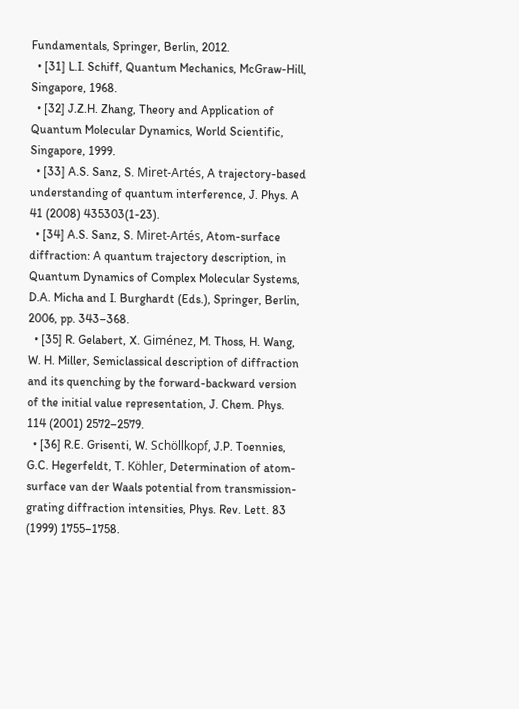Fundamentals, Springer, Berlin, 2012.
  • [31] L.I. Schiff, Quantum Mechanics, McGraw-Hill, Singapore, 1968.
  • [32] J.Z.H. Zhang, Theory and Application of Quantum Molecular Dynamics, World Scientific, Singapore, 1999.
  • [33] A.S. Sanz, S. Miret-Artés, A trajectory-based understanding of quantum interference, J. Phys. A 41 (2008) 435303(1-23).
  • [34] A.S. Sanz, S. Miret-Artés, Atom-surface diffraction: A quantum trajectory description, in Quantum Dynamics of Complex Molecular Systems, D.A. Micha and I. Burghardt (Eds.), Springer, Berlin, 2006, pp. 343–368.
  • [35] R. Gelabert, X. Giménez, M. Thoss, H. Wang, W. H. Miller, Semiclassical description of diffraction and its quenching by the forward-backward version of the initial value representation, J. Chem. Phys. 114 (2001) 2572–2579.
  • [36] R.E. Grisenti, W. Schöllkopf, J.P. Toennies, G.C. Hegerfeldt, T. Köhler, Determination of atom-surface van der Waals potential from transmission-grating diffraction intensities, Phys. Rev. Lett. 83 (1999) 1755–1758.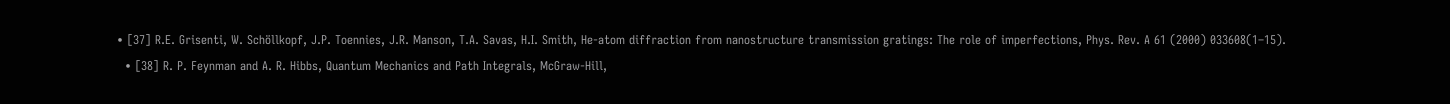• [37] R.E. Grisenti, W. Schöllkopf, J.P. Toennies, J.R. Manson, T.A. Savas, H.I. Smith, He-atom diffraction from nanostructure transmission gratings: The role of imperfections, Phys. Rev. A 61 (2000) 033608(1–15).
  • [38] R. P. Feynman and A. R. Hibbs, Quantum Mechanics and Path Integrals, McGraw-Hill,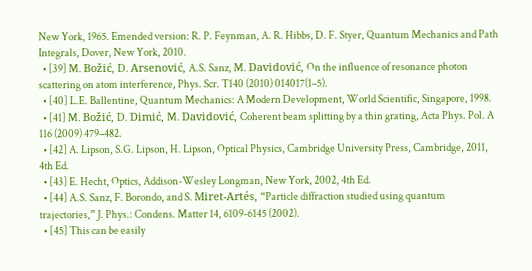New York, 1965. Emended version: R. P. Feynman, A. R. Hibbs, D. F. Styer, Quantum Mechanics and Path Integrals, Dover, New York, 2010.
  • [39] M. Božić, D. Arsenović, A.S. Sanz, M. Davidović, On the influence of resonance photon scattering on atom interference, Phys. Scr. T140 (2010) 014017(1–5).
  • [40] L.E. Ballentine, Quantum Mechanics: A Modern Development, World Scientific, Singapore, 1998.
  • [41] M. Božić, D. Dimić, M. Davidović, Coherent beam splitting by a thin grating, Acta Phys. Pol. A 116 (2009) 479–482.
  • [42] A. Lipson, S.G. Lipson, H. Lipson, Optical Physics, Cambridge University Press, Cambridge, 2011, 4th Ed.
  • [43] E. Hecht, Optics, Addison-Wesley Longman, New York, 2002, 4th Ed.
  • [44] A.S. Sanz, F. Borondo, and S. Miret-Artés, “Particle diffraction studied using quantum trajectories,” J. Phys.: Condens. Matter 14, 6109-6145 (2002).
  • [45] This can be easily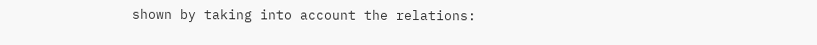shown by taking into account the relations: